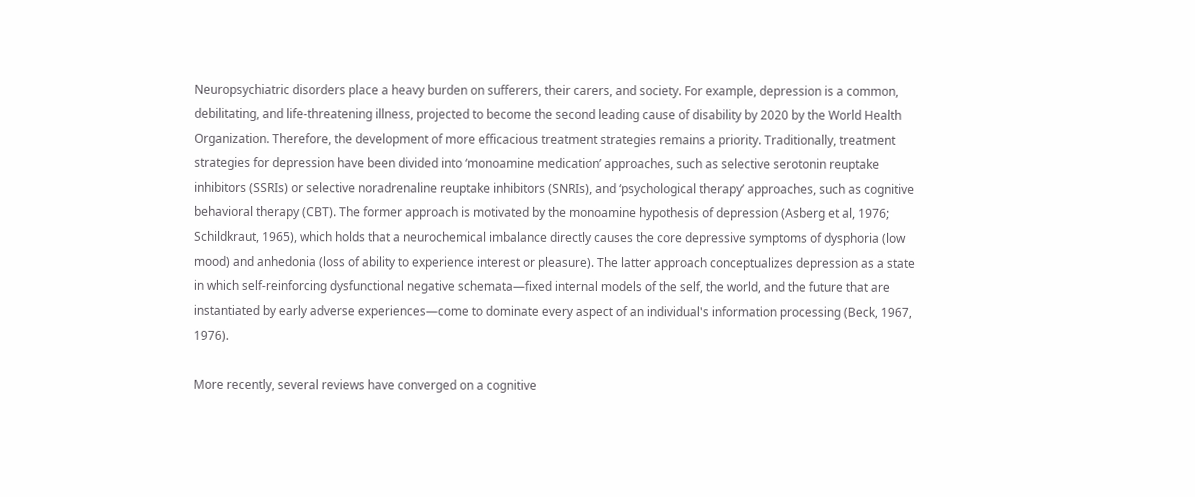Neuropsychiatric disorders place a heavy burden on sufferers, their carers, and society. For example, depression is a common, debilitating, and life-threatening illness, projected to become the second leading cause of disability by 2020 by the World Health Organization. Therefore, the development of more efficacious treatment strategies remains a priority. Traditionally, treatment strategies for depression have been divided into ‘monoamine medication’ approaches, such as selective serotonin reuptake inhibitors (SSRIs) or selective noradrenaline reuptake inhibitors (SNRIs), and ‘psychological therapy’ approaches, such as cognitive behavioral therapy (CBT). The former approach is motivated by the monoamine hypothesis of depression (Asberg et al, 1976; Schildkraut, 1965), which holds that a neurochemical imbalance directly causes the core depressive symptoms of dysphoria (low mood) and anhedonia (loss of ability to experience interest or pleasure). The latter approach conceptualizes depression as a state in which self-reinforcing dysfunctional negative schemata—fixed internal models of the self, the world, and the future that are instantiated by early adverse experiences—come to dominate every aspect of an individual's information processing (Beck, 1967, 1976).

More recently, several reviews have converged on a cognitive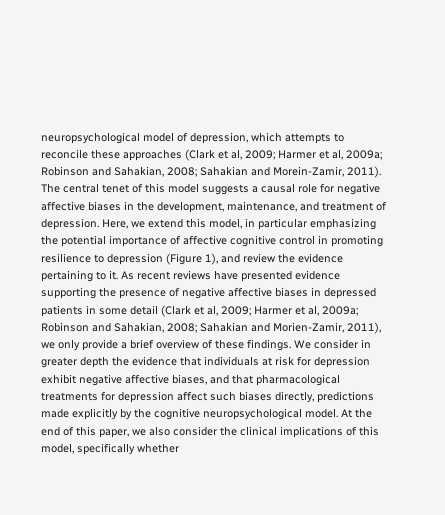neuropsychological model of depression, which attempts to reconcile these approaches (Clark et al, 2009; Harmer et al, 2009a; Robinson and Sahakian, 2008; Sahakian and Morein-Zamir, 2011). The central tenet of this model suggests a causal role for negative affective biases in the development, maintenance, and treatment of depression. Here, we extend this model, in particular emphasizing the potential importance of affective cognitive control in promoting resilience to depression (Figure 1), and review the evidence pertaining to it. As recent reviews have presented evidence supporting the presence of negative affective biases in depressed patients in some detail (Clark et al, 2009; Harmer et al, 2009a; Robinson and Sahakian, 2008; Sahakian and Morien-Zamir, 2011), we only provide a brief overview of these findings. We consider in greater depth the evidence that individuals at risk for depression exhibit negative affective biases, and that pharmacological treatments for depression affect such biases directly, predictions made explicitly by the cognitive neuropsychological model. At the end of this paper, we also consider the clinical implications of this model, specifically whether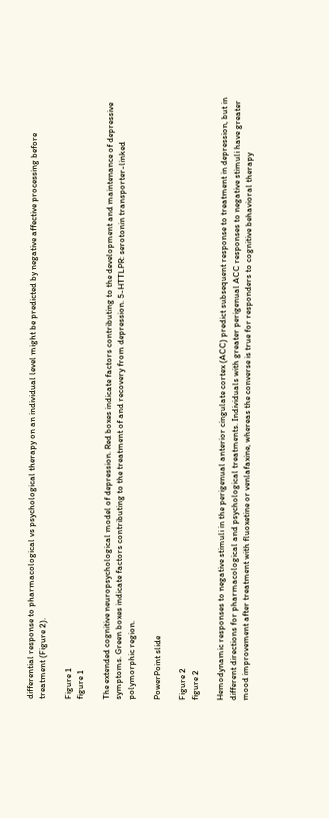differential response to pharmacological vs psychological therapy on an individual level might be predicted by negative affective processing before treatment (Figure 2).

Figure 1
figure 1

The extended cognitive neuropsychological model of depression. Red boxes indicate factors contributing to the development and maintenance of depressive symptoms. Green boxes indicate factors contributing to the treatment of and recovery from depression. 5-HTTLPR: serotonin transporter-linked polymorphic region.

PowerPoint slide

Figure 2
figure 2

Hemodynamic responses to negative stimuli in the perigenual anterior cingulate cortex (ACC) predict subsequent response to treatment in depression, but in different directions for pharmacological and psychological treatments. Individuals with greater perigenual ACC responses to negative stimuli have greater mood improvement after treatment with fluoxetine or venlafaxine, whereas the converse is true for responders to cognitive behavioral therapy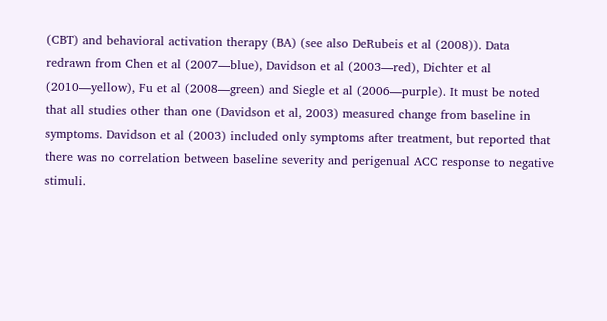(CBT) and behavioral activation therapy (BA) (see also DeRubeis et al (2008)). Data redrawn from Chen et al (2007—blue), Davidson et al (2003—red), Dichter et al (2010—yellow), Fu et al (2008—green) and Siegle et al (2006—purple). It must be noted that all studies other than one (Davidson et al, 2003) measured change from baseline in symptoms. Davidson et al (2003) included only symptoms after treatment, but reported that there was no correlation between baseline severity and perigenual ACC response to negative stimuli.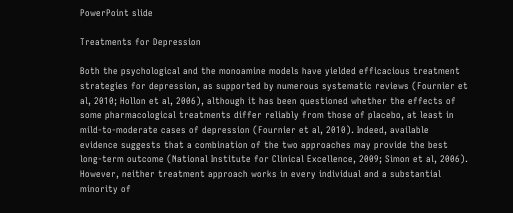PowerPoint slide

Treatments for Depression

Both the psychological and the monoamine models have yielded efficacious treatment strategies for depression, as supported by numerous systematic reviews (Fournier et al, 2010; Hollon et al, 2006), although it has been questioned whether the effects of some pharmacological treatments differ reliably from those of placebo, at least in mild-to-moderate cases of depression (Fournier et al, 2010). Indeed, available evidence suggests that a combination of the two approaches may provide the best long-term outcome (National Institute for Clinical Excellence, 2009; Simon et al, 2006). However, neither treatment approach works in every individual and a substantial minority of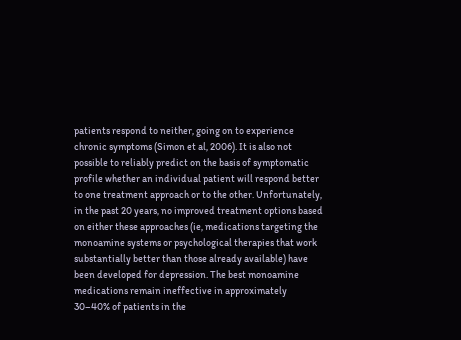patients respond to neither, going on to experience chronic symptoms (Simon et al, 2006). It is also not possible to reliably predict on the basis of symptomatic profile whether an individual patient will respond better to one treatment approach or to the other. Unfortunately, in the past 20 years, no improved treatment options based on either these approaches (ie, medications targeting the monoamine systems or psychological therapies that work substantially better than those already available) have been developed for depression. The best monoamine medications remain ineffective in approximately 30–40% of patients in the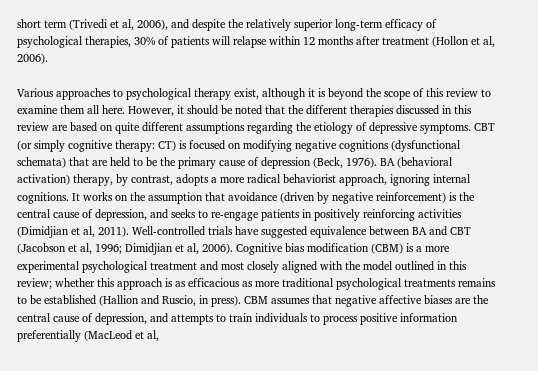short term (Trivedi et al, 2006), and despite the relatively superior long-term efficacy of psychological therapies, 30% of patients will relapse within 12 months after treatment (Hollon et al, 2006).

Various approaches to psychological therapy exist, although it is beyond the scope of this review to examine them all here. However, it should be noted that the different therapies discussed in this review are based on quite different assumptions regarding the etiology of depressive symptoms. CBT (or simply cognitive therapy: CT) is focused on modifying negative cognitions (dysfunctional schemata) that are held to be the primary cause of depression (Beck, 1976). BA (behavioral activation) therapy, by contrast, adopts a more radical behaviorist approach, ignoring internal cognitions. It works on the assumption that avoidance (driven by negative reinforcement) is the central cause of depression, and seeks to re-engage patients in positively reinforcing activities (Dimidjian et al, 2011). Well-controlled trials have suggested equivalence between BA and CBT (Jacobson et al, 1996; Dimidjian et al, 2006). Cognitive bias modification (CBM) is a more experimental psychological treatment and most closely aligned with the model outlined in this review; whether this approach is as efficacious as more traditional psychological treatments remains to be established (Hallion and Ruscio, in press). CBM assumes that negative affective biases are the central cause of depression, and attempts to train individuals to process positive information preferentially (MacLeod et al,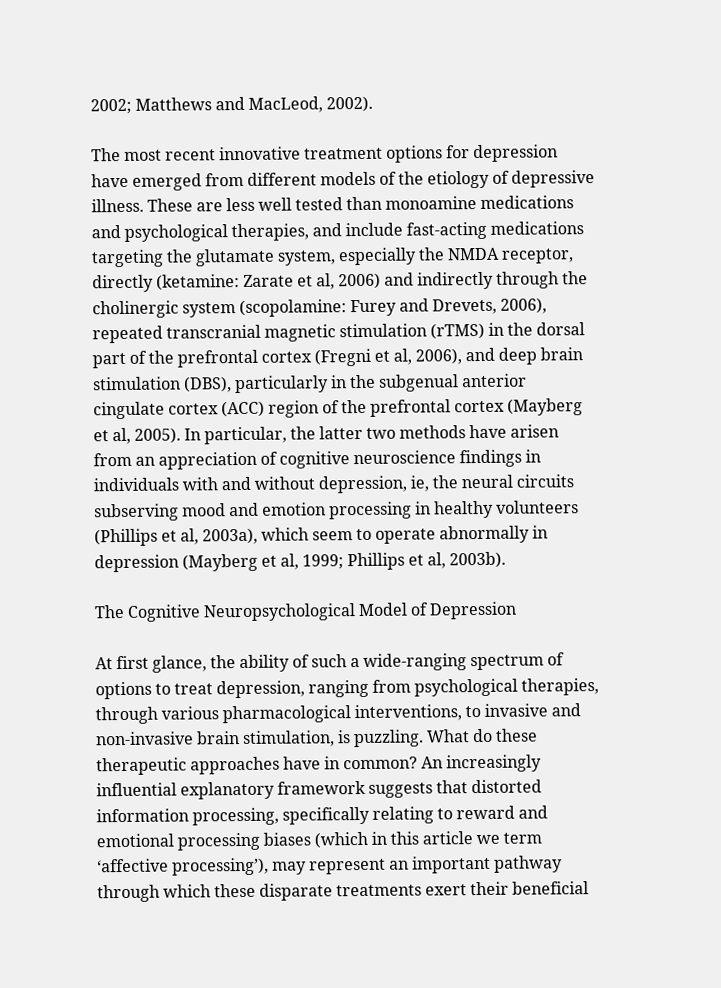2002; Matthews and MacLeod, 2002).

The most recent innovative treatment options for depression have emerged from different models of the etiology of depressive illness. These are less well tested than monoamine medications and psychological therapies, and include fast-acting medications targeting the glutamate system, especially the NMDA receptor, directly (ketamine: Zarate et al, 2006) and indirectly through the cholinergic system (scopolamine: Furey and Drevets, 2006), repeated transcranial magnetic stimulation (rTMS) in the dorsal part of the prefrontal cortex (Fregni et al, 2006), and deep brain stimulation (DBS), particularly in the subgenual anterior cingulate cortex (ACC) region of the prefrontal cortex (Mayberg et al, 2005). In particular, the latter two methods have arisen from an appreciation of cognitive neuroscience findings in individuals with and without depression, ie, the neural circuits subserving mood and emotion processing in healthy volunteers (Phillips et al, 2003a), which seem to operate abnormally in depression (Mayberg et al, 1999; Phillips et al, 2003b).

The Cognitive Neuropsychological Model of Depression

At first glance, the ability of such a wide-ranging spectrum of options to treat depression, ranging from psychological therapies, through various pharmacological interventions, to invasive and non-invasive brain stimulation, is puzzling. What do these therapeutic approaches have in common? An increasingly influential explanatory framework suggests that distorted information processing, specifically relating to reward and emotional processing biases (which in this article we term ‘affective processing’), may represent an important pathway through which these disparate treatments exert their beneficial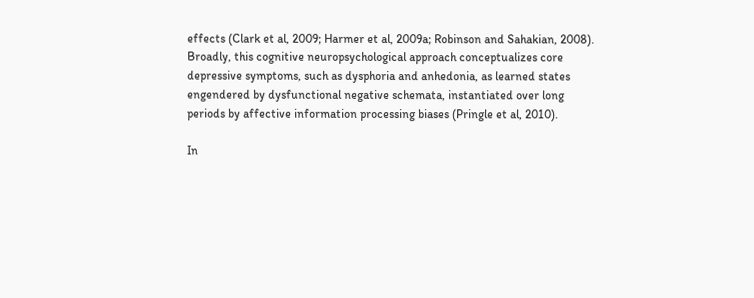effects (Clark et al, 2009; Harmer et al, 2009a; Robinson and Sahakian, 2008). Broadly, this cognitive neuropsychological approach conceptualizes core depressive symptoms, such as dysphoria and anhedonia, as learned states engendered by dysfunctional negative schemata, instantiated over long periods by affective information processing biases (Pringle et al, 2010).

In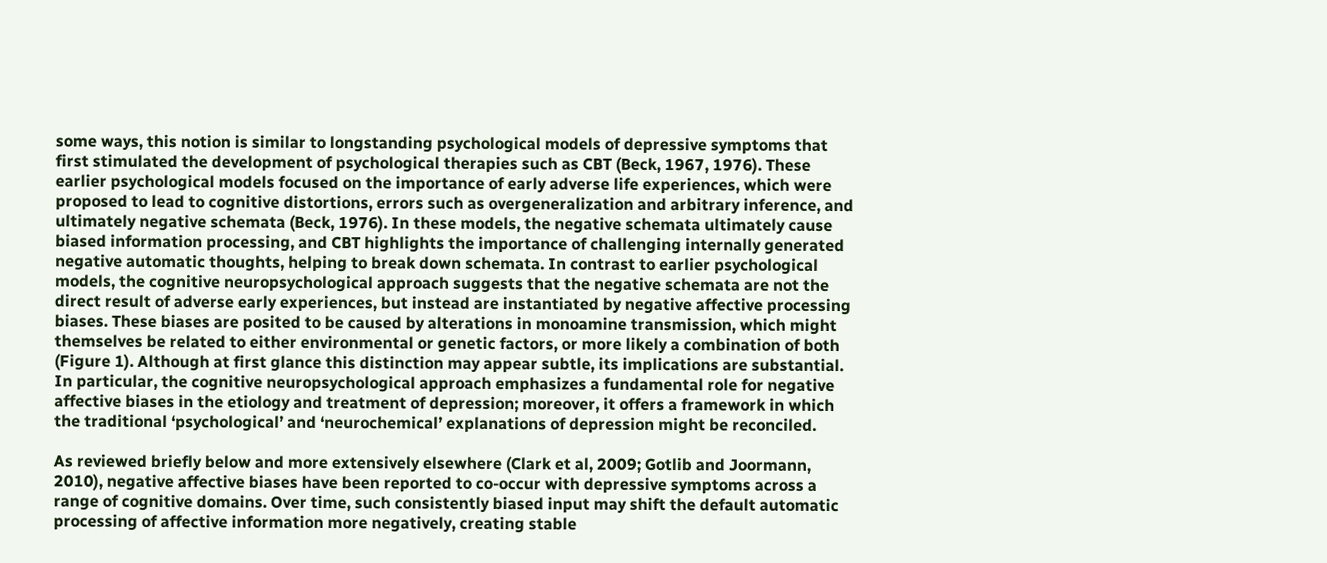some ways, this notion is similar to longstanding psychological models of depressive symptoms that first stimulated the development of psychological therapies such as CBT (Beck, 1967, 1976). These earlier psychological models focused on the importance of early adverse life experiences, which were proposed to lead to cognitive distortions, errors such as overgeneralization and arbitrary inference, and ultimately negative schemata (Beck, 1976). In these models, the negative schemata ultimately cause biased information processing, and CBT highlights the importance of challenging internally generated negative automatic thoughts, helping to break down schemata. In contrast to earlier psychological models, the cognitive neuropsychological approach suggests that the negative schemata are not the direct result of adverse early experiences, but instead are instantiated by negative affective processing biases. These biases are posited to be caused by alterations in monoamine transmission, which might themselves be related to either environmental or genetic factors, or more likely a combination of both (Figure 1). Although at first glance this distinction may appear subtle, its implications are substantial. In particular, the cognitive neuropsychological approach emphasizes a fundamental role for negative affective biases in the etiology and treatment of depression; moreover, it offers a framework in which the traditional ‘psychological’ and ‘neurochemical’ explanations of depression might be reconciled.

As reviewed briefly below and more extensively elsewhere (Clark et al, 2009; Gotlib and Joormann, 2010), negative affective biases have been reported to co-occur with depressive symptoms across a range of cognitive domains. Over time, such consistently biased input may shift the default automatic processing of affective information more negatively, creating stable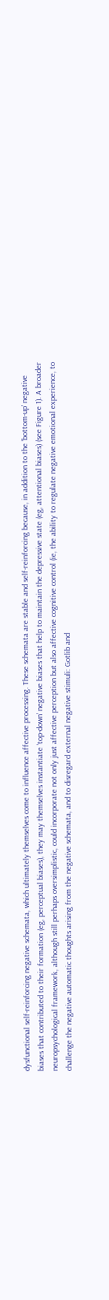dysfunctional self-reinforcing negative schemata, which ultimately themselves come to influence affective processing. These schemata are stable and self-reinforcing because, in addition to the ‘bottom-up’ negative biases that contributed to their formation (eg, perceptual biases), they may themselves instantiate ‘top-down’ negative biases that help to maintain the depressive state (eg, attentional biases) (see Figure 1). A broader neuropsychological framework, although still perhaps oversimplistic, could incorporate not only just affective perception but also affective cognitive control (ie, the ability to regulate negative emotional experience, to challenge the negative automatic thoughts arising from the negative schemata, and to disregard external negative stimuli: Gotlib and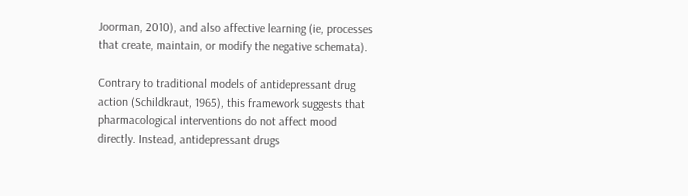Joorman, 2010), and also affective learning (ie, processes that create, maintain, or modify the negative schemata).

Contrary to traditional models of antidepressant drug action (Schildkraut, 1965), this framework suggests that pharmacological interventions do not affect mood directly. Instead, antidepressant drugs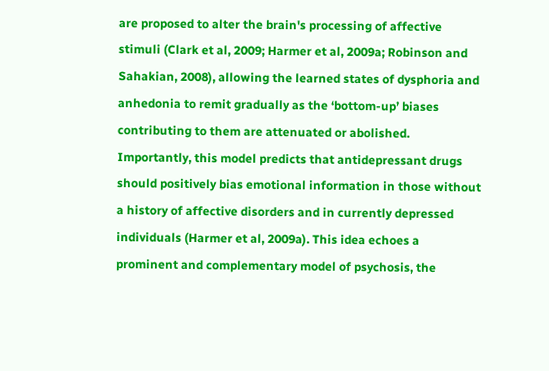are proposed to alter the brain's processing of affective stimuli (Clark et al, 2009; Harmer et al, 2009a; Robinson and Sahakian, 2008), allowing the learned states of dysphoria and anhedonia to remit gradually as the ‘bottom-up’ biases contributing to them are attenuated or abolished. Importantly, this model predicts that antidepressant drugs should positively bias emotional information in those without a history of affective disorders and in currently depressed individuals (Harmer et al, 2009a). This idea echoes a prominent and complementary model of psychosis, the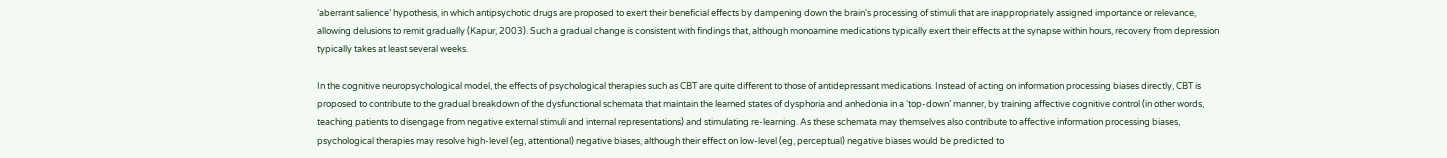‘aberrant salience’ hypothesis, in which antipsychotic drugs are proposed to exert their beneficial effects by dampening down the brain's processing of stimuli that are inappropriately assigned importance or relevance, allowing delusions to remit gradually (Kapur, 2003). Such a gradual change is consistent with findings that, although monoamine medications typically exert their effects at the synapse within hours, recovery from depression typically takes at least several weeks.

In the cognitive neuropsychological model, the effects of psychological therapies such as CBT are quite different to those of antidepressant medications. Instead of acting on information processing biases directly, CBT is proposed to contribute to the gradual breakdown of the dysfunctional schemata that maintain the learned states of dysphoria and anhedonia in a ‘top-down’ manner, by training affective cognitive control (in other words, teaching patients to disengage from negative external stimuli and internal representations) and stimulating re-learning. As these schemata may themselves also contribute to affective information processing biases, psychological therapies may resolve high-level (eg, attentional) negative biases, although their effect on low-level (eg, perceptual) negative biases would be predicted to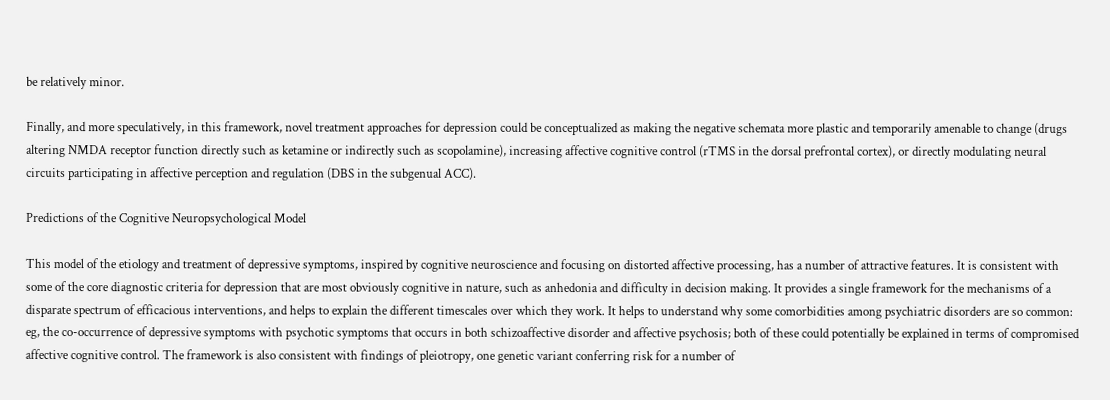be relatively minor.

Finally, and more speculatively, in this framework, novel treatment approaches for depression could be conceptualized as making the negative schemata more plastic and temporarily amenable to change (drugs altering NMDA receptor function directly such as ketamine or indirectly such as scopolamine), increasing affective cognitive control (rTMS in the dorsal prefrontal cortex), or directly modulating neural circuits participating in affective perception and regulation (DBS in the subgenual ACC).

Predictions of the Cognitive Neuropsychological Model

This model of the etiology and treatment of depressive symptoms, inspired by cognitive neuroscience and focusing on distorted affective processing, has a number of attractive features. It is consistent with some of the core diagnostic criteria for depression that are most obviously cognitive in nature, such as anhedonia and difficulty in decision making. It provides a single framework for the mechanisms of a disparate spectrum of efficacious interventions, and helps to explain the different timescales over which they work. It helps to understand why some comorbidities among psychiatric disorders are so common: eg, the co-occurrence of depressive symptoms with psychotic symptoms that occurs in both schizoaffective disorder and affective psychosis; both of these could potentially be explained in terms of compromised affective cognitive control. The framework is also consistent with findings of pleiotropy, one genetic variant conferring risk for a number of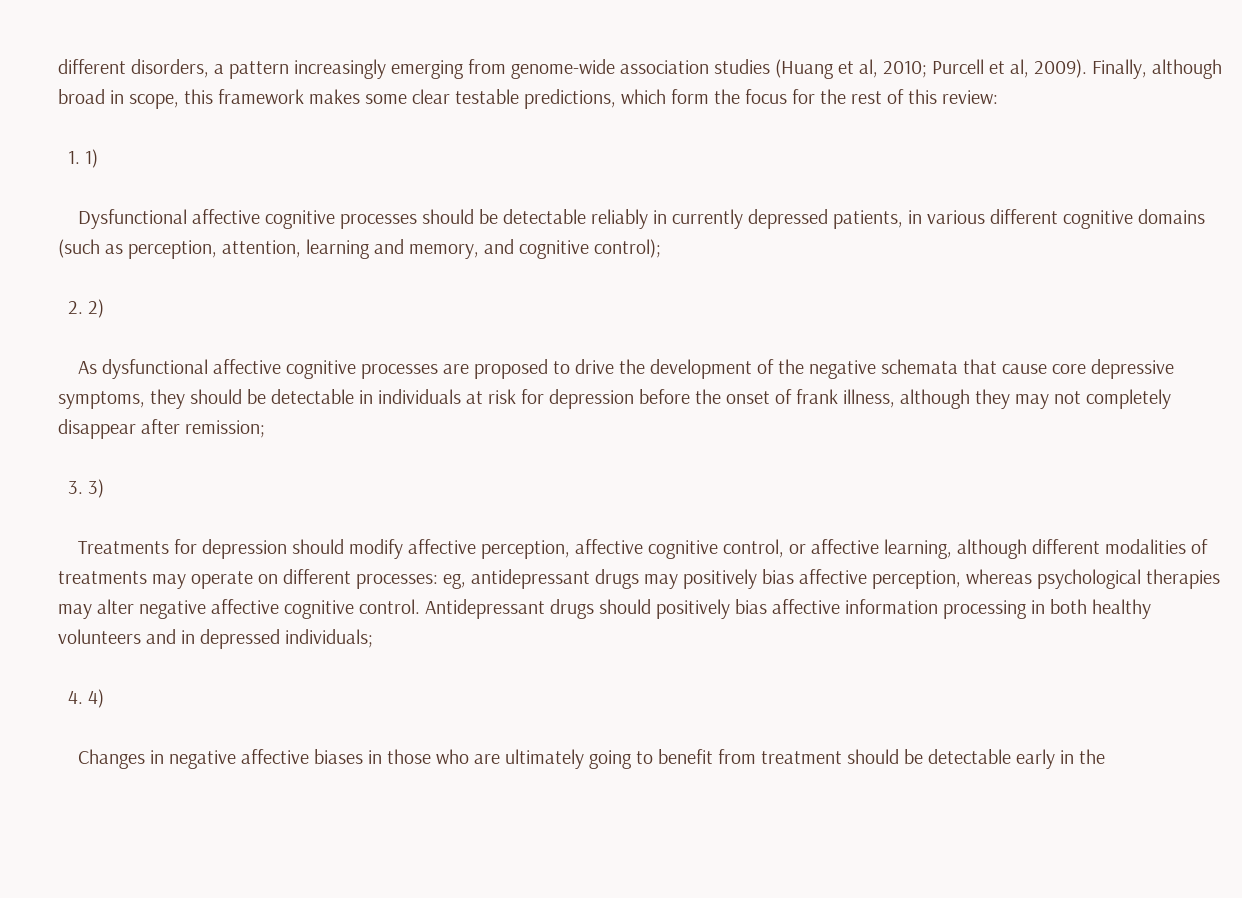different disorders, a pattern increasingly emerging from genome-wide association studies (Huang et al, 2010; Purcell et al, 2009). Finally, although broad in scope, this framework makes some clear testable predictions, which form the focus for the rest of this review:

  1. 1)

    Dysfunctional affective cognitive processes should be detectable reliably in currently depressed patients, in various different cognitive domains (such as perception, attention, learning and memory, and cognitive control);

  2. 2)

    As dysfunctional affective cognitive processes are proposed to drive the development of the negative schemata that cause core depressive symptoms, they should be detectable in individuals at risk for depression before the onset of frank illness, although they may not completely disappear after remission;

  3. 3)

    Treatments for depression should modify affective perception, affective cognitive control, or affective learning, although different modalities of treatments may operate on different processes: eg, antidepressant drugs may positively bias affective perception, whereas psychological therapies may alter negative affective cognitive control. Antidepressant drugs should positively bias affective information processing in both healthy volunteers and in depressed individuals;

  4. 4)

    Changes in negative affective biases in those who are ultimately going to benefit from treatment should be detectable early in the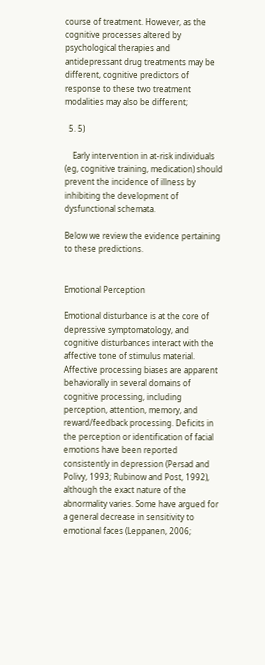course of treatment. However, as the cognitive processes altered by psychological therapies and antidepressant drug treatments may be different, cognitive predictors of response to these two treatment modalities may also be different;

  5. 5)

    Early intervention in at-risk individuals (eg, cognitive training, medication) should prevent the incidence of illness by inhibiting the development of dysfunctional schemata.

Below we review the evidence pertaining to these predictions.


Emotional Perception

Emotional disturbance is at the core of depressive symptomatology, and cognitive disturbances interact with the affective tone of stimulus material. Affective processing biases are apparent behaviorally in several domains of cognitive processing, including perception, attention, memory, and reward/feedback processing. Deficits in the perception or identification of facial emotions have been reported consistently in depression (Persad and Polivy, 1993; Rubinow and Post, 1992), although the exact nature of the abnormality varies. Some have argued for a general decrease in sensitivity to emotional faces (Leppanen, 2006;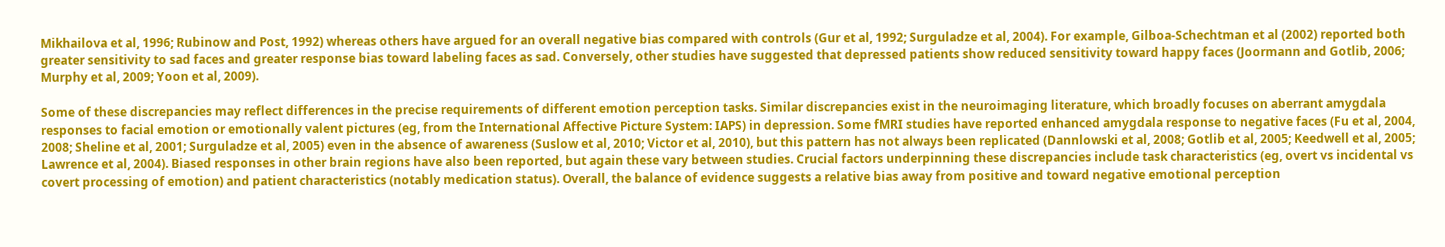Mikhailova et al, 1996; Rubinow and Post, 1992) whereas others have argued for an overall negative bias compared with controls (Gur et al, 1992; Surguladze et al, 2004). For example, Gilboa-Schechtman et al (2002) reported both greater sensitivity to sad faces and greater response bias toward labeling faces as sad. Conversely, other studies have suggested that depressed patients show reduced sensitivity toward happy faces (Joormann and Gotlib, 2006; Murphy et al, 2009; Yoon et al, 2009).

Some of these discrepancies may reflect differences in the precise requirements of different emotion perception tasks. Similar discrepancies exist in the neuroimaging literature, which broadly focuses on aberrant amygdala responses to facial emotion or emotionally valent pictures (eg, from the International Affective Picture System: IAPS) in depression. Some fMRI studies have reported enhanced amygdala response to negative faces (Fu et al, 2004, 2008; Sheline et al, 2001; Surguladze et al, 2005) even in the absence of awareness (Suslow et al, 2010; Victor et al, 2010), but this pattern has not always been replicated (Dannlowski et al, 2008; Gotlib et al, 2005; Keedwell et al, 2005; Lawrence et al, 2004). Biased responses in other brain regions have also been reported, but again these vary between studies. Crucial factors underpinning these discrepancies include task characteristics (eg, overt vs incidental vs covert processing of emotion) and patient characteristics (notably medication status). Overall, the balance of evidence suggests a relative bias away from positive and toward negative emotional perception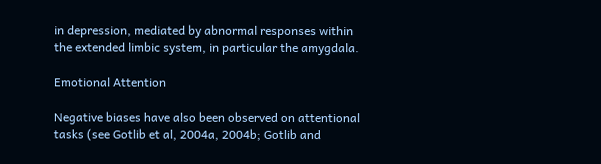in depression, mediated by abnormal responses within the extended limbic system, in particular the amygdala.

Emotional Attention

Negative biases have also been observed on attentional tasks (see Gotlib et al, 2004a, 2004b; Gotlib and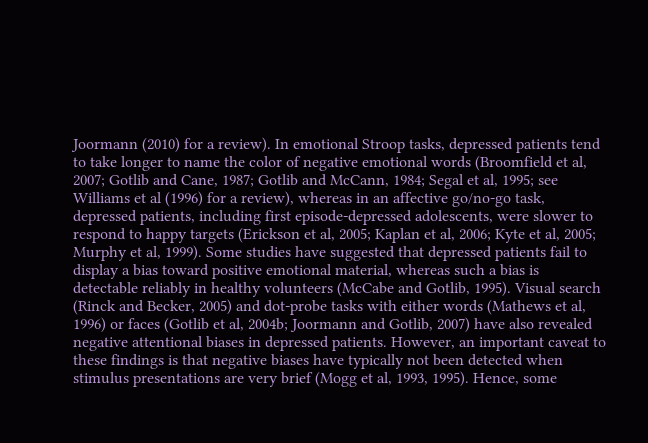Joormann (2010) for a review). In emotional Stroop tasks, depressed patients tend to take longer to name the color of negative emotional words (Broomfield et al, 2007; Gotlib and Cane, 1987; Gotlib and McCann, 1984; Segal et al, 1995; see Williams et al (1996) for a review), whereas in an affective go/no-go task, depressed patients, including first episode-depressed adolescents, were slower to respond to happy targets (Erickson et al, 2005; Kaplan et al, 2006; Kyte et al, 2005; Murphy et al, 1999). Some studies have suggested that depressed patients fail to display a bias toward positive emotional material, whereas such a bias is detectable reliably in healthy volunteers (McCabe and Gotlib, 1995). Visual search (Rinck and Becker, 2005) and dot-probe tasks with either words (Mathews et al, 1996) or faces (Gotlib et al, 2004b; Joormann and Gotlib, 2007) have also revealed negative attentional biases in depressed patients. However, an important caveat to these findings is that negative biases have typically not been detected when stimulus presentations are very brief (Mogg et al, 1993, 1995). Hence, some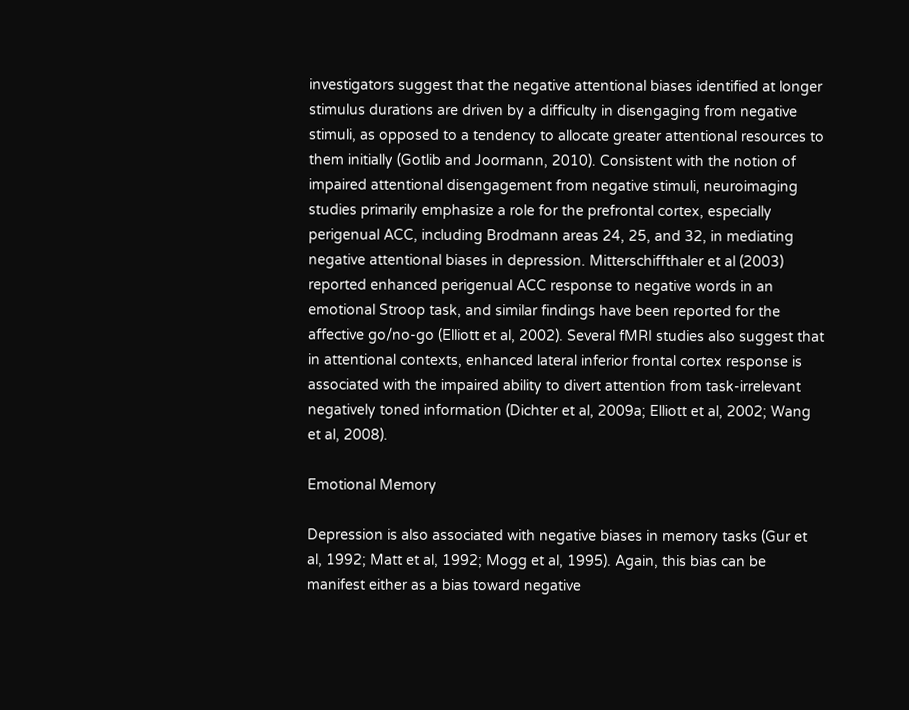investigators suggest that the negative attentional biases identified at longer stimulus durations are driven by a difficulty in disengaging from negative stimuli, as opposed to a tendency to allocate greater attentional resources to them initially (Gotlib and Joormann, 2010). Consistent with the notion of impaired attentional disengagement from negative stimuli, neuroimaging studies primarily emphasize a role for the prefrontal cortex, especially perigenual ACC, including Brodmann areas 24, 25, and 32, in mediating negative attentional biases in depression. Mitterschiffthaler et al (2003) reported enhanced perigenual ACC response to negative words in an emotional Stroop task, and similar findings have been reported for the affective go/no-go (Elliott et al, 2002). Several fMRI studies also suggest that in attentional contexts, enhanced lateral inferior frontal cortex response is associated with the impaired ability to divert attention from task-irrelevant negatively toned information (Dichter et al, 2009a; Elliott et al, 2002; Wang et al, 2008).

Emotional Memory

Depression is also associated with negative biases in memory tasks (Gur et al, 1992; Matt et al, 1992; Mogg et al, 1995). Again, this bias can be manifest either as a bias toward negative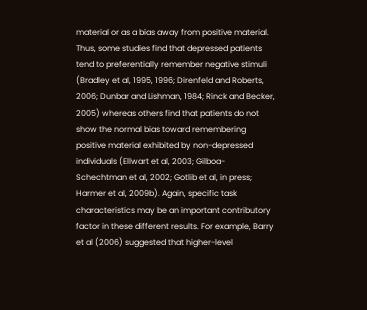material or as a bias away from positive material. Thus, some studies find that depressed patients tend to preferentially remember negative stimuli (Bradley et al, 1995, 1996; Direnfeld and Roberts, 2006; Dunbar and Lishman, 1984; Rinck and Becker, 2005) whereas others find that patients do not show the normal bias toward remembering positive material exhibited by non-depressed individuals (Ellwart et al, 2003; Gilboa-Schechtman et al, 2002; Gotlib et al, in press; Harmer et al, 2009b). Again, specific task characteristics may be an important contributory factor in these different results. For example, Barry et al (2006) suggested that higher-level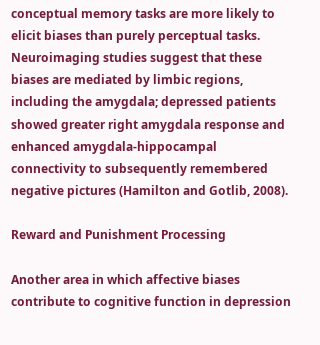conceptual memory tasks are more likely to elicit biases than purely perceptual tasks. Neuroimaging studies suggest that these biases are mediated by limbic regions, including the amygdala; depressed patients showed greater right amygdala response and enhanced amygdala-hippocampal connectivity to subsequently remembered negative pictures (Hamilton and Gotlib, 2008).

Reward and Punishment Processing

Another area in which affective biases contribute to cognitive function in depression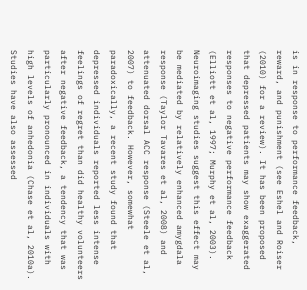is in response to performance feedback, reward, and punishment (see Eshel and Roiser (2010) for a review). It has been proposed that depressed patients may show exaggerated responses to negative performance feedback (Elliott et al, 1997; Murphy et al, 2003). Neuroimaging studies suggest this effect may be mediated by relatively enhanced amygdala response (Taylor Tavares et al, 2008) and attenuated dorsal ACC response (Steele et al, 2007) to feedback. However, somewhat paradoxically, a recent study found that depressed individuals reported less intense feelings of regret than did healthy volunteers after negative feedback, a tendency that was particularly pronounced in individuals with high levels of anhedonia (Chase et al, 2010a). Studies have also assessed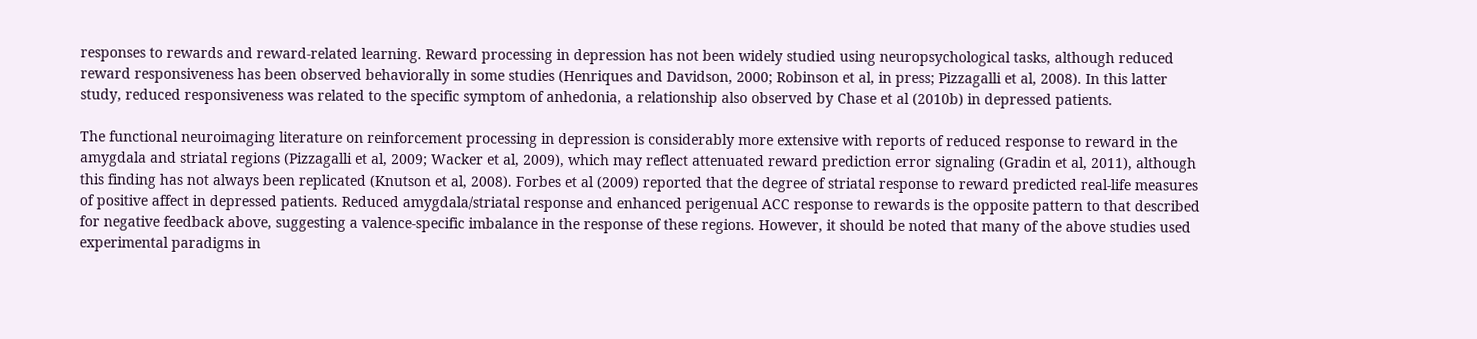responses to rewards and reward-related learning. Reward processing in depression has not been widely studied using neuropsychological tasks, although reduced reward responsiveness has been observed behaviorally in some studies (Henriques and Davidson, 2000; Robinson et al, in press; Pizzagalli et al, 2008). In this latter study, reduced responsiveness was related to the specific symptom of anhedonia, a relationship also observed by Chase et al (2010b) in depressed patients.

The functional neuroimaging literature on reinforcement processing in depression is considerably more extensive with reports of reduced response to reward in the amygdala and striatal regions (Pizzagalli et al, 2009; Wacker et al, 2009), which may reflect attenuated reward prediction error signaling (Gradin et al, 2011), although this finding has not always been replicated (Knutson et al, 2008). Forbes et al (2009) reported that the degree of striatal response to reward predicted real-life measures of positive affect in depressed patients. Reduced amygdala/striatal response and enhanced perigenual ACC response to rewards is the opposite pattern to that described for negative feedback above, suggesting a valence-specific imbalance in the response of these regions. However, it should be noted that many of the above studies used experimental paradigms in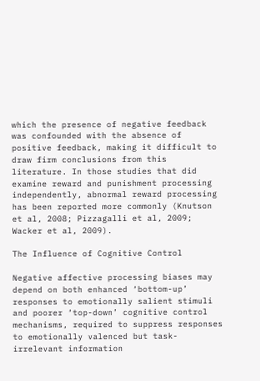which the presence of negative feedback was confounded with the absence of positive feedback, making it difficult to draw firm conclusions from this literature. In those studies that did examine reward and punishment processing independently, abnormal reward processing has been reported more commonly (Knutson et al, 2008; Pizzagalli et al, 2009; Wacker et al, 2009).

The Influence of Cognitive Control

Negative affective processing biases may depend on both enhanced ‘bottom-up’ responses to emotionally salient stimuli and poorer ‘top-down’ cognitive control mechanisms, required to suppress responses to emotionally valenced but task-irrelevant information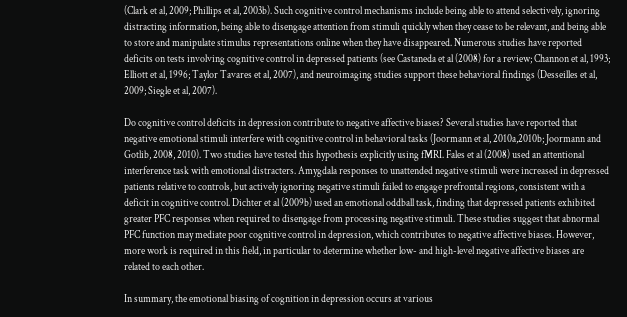(Clark et al, 2009; Phillips et al, 2003b). Such cognitive control mechanisms include being able to attend selectively, ignoring distracting information, being able to disengage attention from stimuli quickly when they cease to be relevant, and being able to store and manipulate stimulus representations online when they have disappeared. Numerous studies have reported deficits on tests involving cognitive control in depressed patients (see Castaneda et al (2008) for a review; Channon et al, 1993; Elliott et al, 1996; Taylor Tavares et al, 2007), and neuroimaging studies support these behavioral findings (Desseilles et al, 2009; Siegle et al, 2007).

Do cognitive control deficits in depression contribute to negative affective biases? Several studies have reported that negative emotional stimuli interfere with cognitive control in behavioral tasks (Joormann et al, 2010a,2010b; Joormann and Gotlib, 2008, 2010). Two studies have tested this hypothesis explicitly using fMRI. Fales et al (2008) used an attentional interference task with emotional distracters. Amygdala responses to unattended negative stimuli were increased in depressed patients relative to controls, but actively ignoring negative stimuli failed to engage prefrontal regions, consistent with a deficit in cognitive control. Dichter et al (2009b) used an emotional oddball task, finding that depressed patients exhibited greater PFC responses when required to disengage from processing negative stimuli. These studies suggest that abnormal PFC function may mediate poor cognitive control in depression, which contributes to negative affective biases. However, more work is required in this field, in particular to determine whether low- and high-level negative affective biases are related to each other.

In summary, the emotional biasing of cognition in depression occurs at various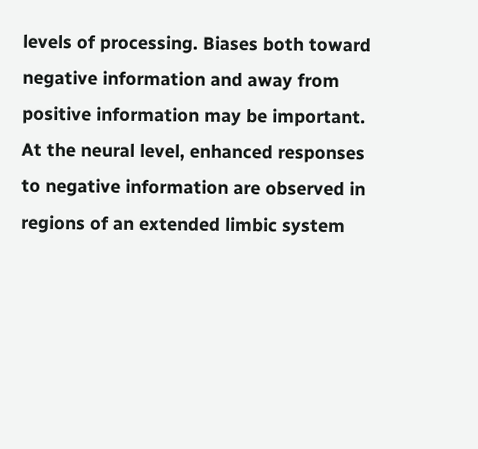levels of processing. Biases both toward negative information and away from positive information may be important. At the neural level, enhanced responses to negative information are observed in regions of an extended limbic system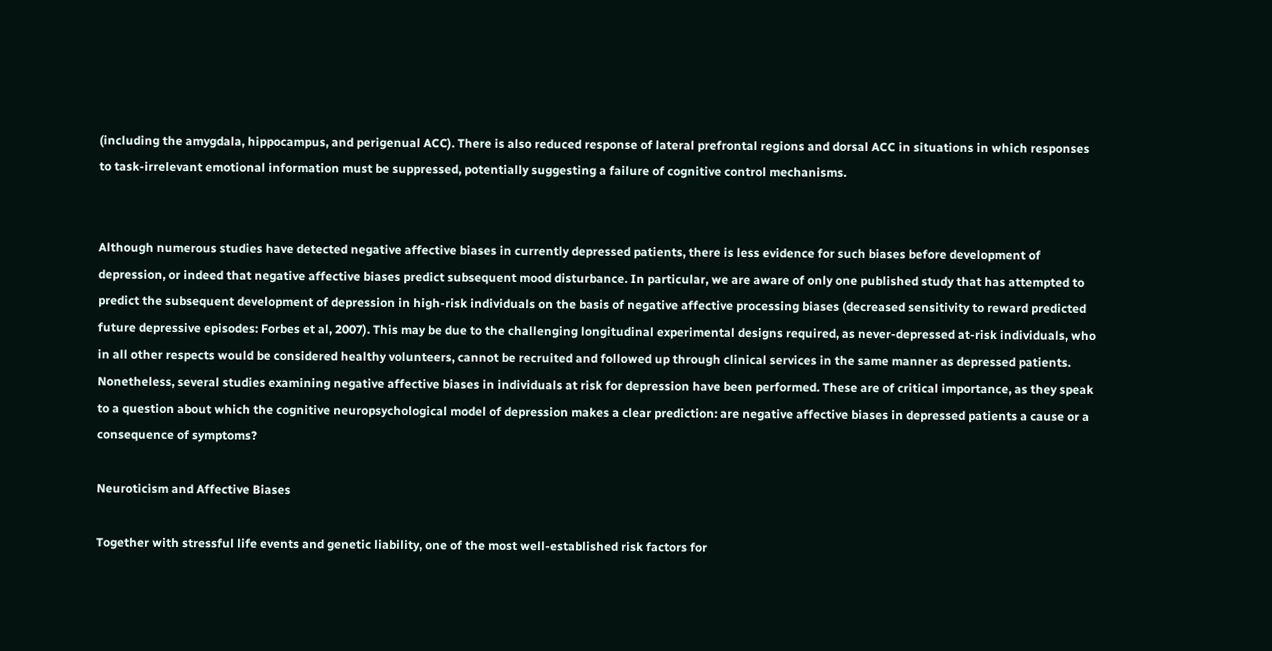(including the amygdala, hippocampus, and perigenual ACC). There is also reduced response of lateral prefrontal regions and dorsal ACC in situations in which responses to task-irrelevant emotional information must be suppressed, potentially suggesting a failure of cognitive control mechanisms.


Although numerous studies have detected negative affective biases in currently depressed patients, there is less evidence for such biases before development of depression, or indeed that negative affective biases predict subsequent mood disturbance. In particular, we are aware of only one published study that has attempted to predict the subsequent development of depression in high-risk individuals on the basis of negative affective processing biases (decreased sensitivity to reward predicted future depressive episodes: Forbes et al, 2007). This may be due to the challenging longitudinal experimental designs required, as never-depressed at-risk individuals, who in all other respects would be considered healthy volunteers, cannot be recruited and followed up through clinical services in the same manner as depressed patients. Nonetheless, several studies examining negative affective biases in individuals at risk for depression have been performed. These are of critical importance, as they speak to a question about which the cognitive neuropsychological model of depression makes a clear prediction: are negative affective biases in depressed patients a cause or a consequence of symptoms?

Neuroticism and Affective Biases

Together with stressful life events and genetic liability, one of the most well-established risk factors for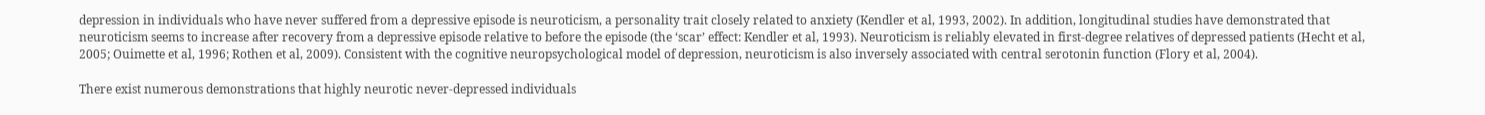depression in individuals who have never suffered from a depressive episode is neuroticism, a personality trait closely related to anxiety (Kendler et al, 1993, 2002). In addition, longitudinal studies have demonstrated that neuroticism seems to increase after recovery from a depressive episode relative to before the episode (the ‘scar’ effect: Kendler et al, 1993). Neuroticism is reliably elevated in first-degree relatives of depressed patients (Hecht et al, 2005; Ouimette et al, 1996; Rothen et al, 2009). Consistent with the cognitive neuropsychological model of depression, neuroticism is also inversely associated with central serotonin function (Flory et al, 2004).

There exist numerous demonstrations that highly neurotic never-depressed individuals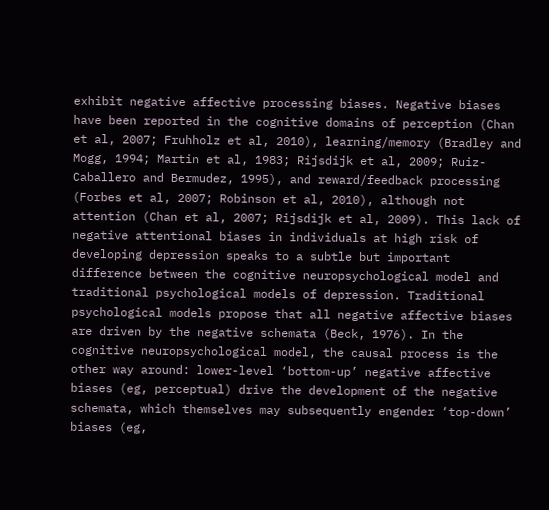exhibit negative affective processing biases. Negative biases have been reported in the cognitive domains of perception (Chan et al, 2007; Fruhholz et al, 2010), learning/memory (Bradley and Mogg, 1994; Martin et al, 1983; Rijsdijk et al, 2009; Ruiz-Caballero and Bermudez, 1995), and reward/feedback processing (Forbes et al, 2007; Robinson et al, 2010), although not attention (Chan et al, 2007; Rijsdijk et al, 2009). This lack of negative attentional biases in individuals at high risk of developing depression speaks to a subtle but important difference between the cognitive neuropsychological model and traditional psychological models of depression. Traditional psychological models propose that all negative affective biases are driven by the negative schemata (Beck, 1976). In the cognitive neuropsychological model, the causal process is the other way around: lower-level ‘bottom-up’ negative affective biases (eg, perceptual) drive the development of the negative schemata, which themselves may subsequently engender ‘top-down’ biases (eg,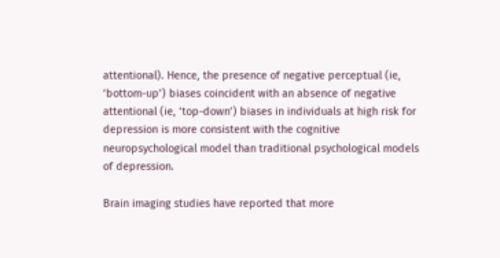attentional). Hence, the presence of negative perceptual (ie, ‘bottom-up’) biases coincident with an absence of negative attentional (ie, ‘top-down’) biases in individuals at high risk for depression is more consistent with the cognitive neuropsychological model than traditional psychological models of depression.

Brain imaging studies have reported that more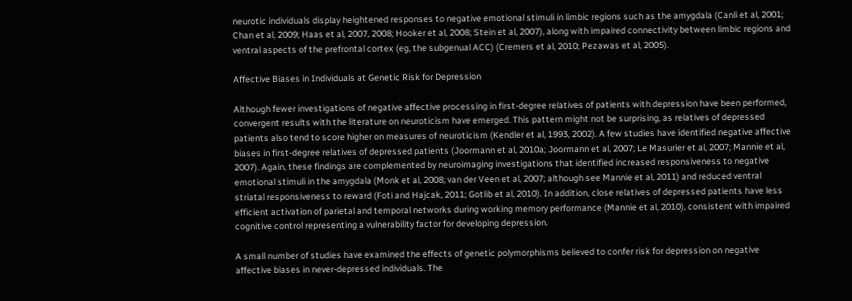neurotic individuals display heightened responses to negative emotional stimuli in limbic regions such as the amygdala (Canli et al, 2001; Chan et al, 2009; Haas et al, 2007, 2008; Hooker et al, 2008; Stein et al, 2007), along with impaired connectivity between limbic regions and ventral aspects of the prefrontal cortex (eg, the subgenual ACC) (Cremers et al, 2010; Pezawas et al, 2005).

Affective Biases in Individuals at Genetic Risk for Depression

Although fewer investigations of negative affective processing in first-degree relatives of patients with depression have been performed, convergent results with the literature on neuroticism have emerged. This pattern might not be surprising, as relatives of depressed patients also tend to score higher on measures of neuroticism (Kendler et al, 1993, 2002). A few studies have identified negative affective biases in first-degree relatives of depressed patients (Joormann et al, 2010a; Joormann et al, 2007; Le Masurier et al, 2007; Mannie et al, 2007). Again, these findings are complemented by neuroimaging investigations that identified increased responsiveness to negative emotional stimuli in the amygdala (Monk et al, 2008; van der Veen et al, 2007; although see Mannie et al, 2011) and reduced ventral striatal responsiveness to reward (Foti and Hajcak, 2011; Gotlib et al, 2010). In addition, close relatives of depressed patients have less efficient activation of parietal and temporal networks during working memory performance (Mannie et al, 2010), consistent with impaired cognitive control representing a vulnerability factor for developing depression.

A small number of studies have examined the effects of genetic polymorphisms believed to confer risk for depression on negative affective biases in never-depressed individuals. The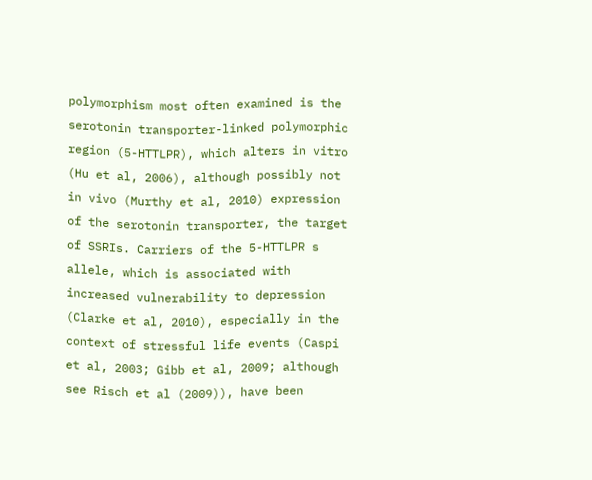polymorphism most often examined is the serotonin transporter-linked polymorphic region (5-HTTLPR), which alters in vitro (Hu et al, 2006), although possibly not in vivo (Murthy et al, 2010) expression of the serotonin transporter, the target of SSRIs. Carriers of the 5-HTTLPR s allele, which is associated with increased vulnerability to depression (Clarke et al, 2010), especially in the context of stressful life events (Caspi et al, 2003; Gibb et al, 2009; although see Risch et al (2009)), have been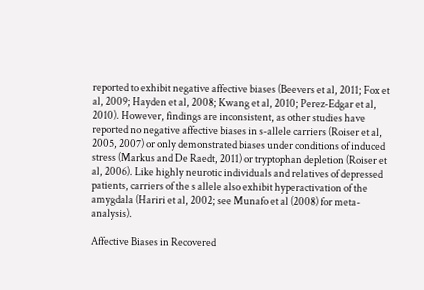reported to exhibit negative affective biases (Beevers et al, 2011; Fox et al, 2009; Hayden et al, 2008; Kwang et al, 2010; Perez-Edgar et al, 2010). However, findings are inconsistent, as other studies have reported no negative affective biases in s-allele carriers (Roiser et al, 2005, 2007) or only demonstrated biases under conditions of induced stress (Markus and De Raedt, 2011) or tryptophan depletion (Roiser et al, 2006). Like highly neurotic individuals and relatives of depressed patients, carriers of the s allele also exhibit hyperactivation of the amygdala (Hariri et al, 2002; see Munafo et al (2008) for meta-analysis).

Affective Biases in Recovered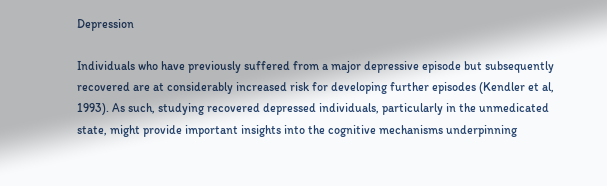Depression

Individuals who have previously suffered from a major depressive episode but subsequently recovered are at considerably increased risk for developing further episodes (Kendler et al, 1993). As such, studying recovered depressed individuals, particularly in the unmedicated state, might provide important insights into the cognitive mechanisms underpinning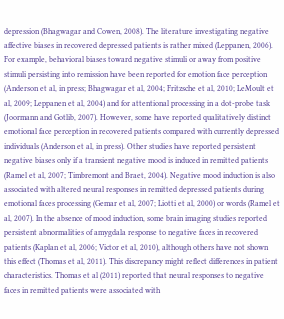depression (Bhagwagar and Cowen, 2008). The literature investigating negative affective biases in recovered depressed patients is rather mixed (Leppanen, 2006). For example, behavioral biases toward negative stimuli or away from positive stimuli persisting into remission have been reported for emotion face perception (Anderson et al, in press; Bhagwagar et al, 2004; Fritzsche et al, 2010; LeMoult et al, 2009; Leppanen et al, 2004) and for attentional processing in a dot-probe task (Joormann and Gotlib, 2007). However, some have reported qualitatively distinct emotional face perception in recovered patients compared with currently depressed individuals (Anderson et al, in press). Other studies have reported persistent negative biases only if a transient negative mood is induced in remitted patients (Ramel et al, 2007; Timbremont and Braet, 2004). Negative mood induction is also associated with altered neural responses in remitted depressed patients during emotional faces processing (Gemar et al, 2007; Liotti et al, 2000) or words (Ramel et al, 2007). In the absence of mood induction, some brain imaging studies reported persistent abnormalities of amygdala response to negative faces in recovered patients (Kaplan et al, 2006; Victor et al, 2010), although others have not shown this effect (Thomas et al, 2011). This discrepancy might reflect differences in patient characteristics. Thomas et al (2011) reported that neural responses to negative faces in remitted patients were associated with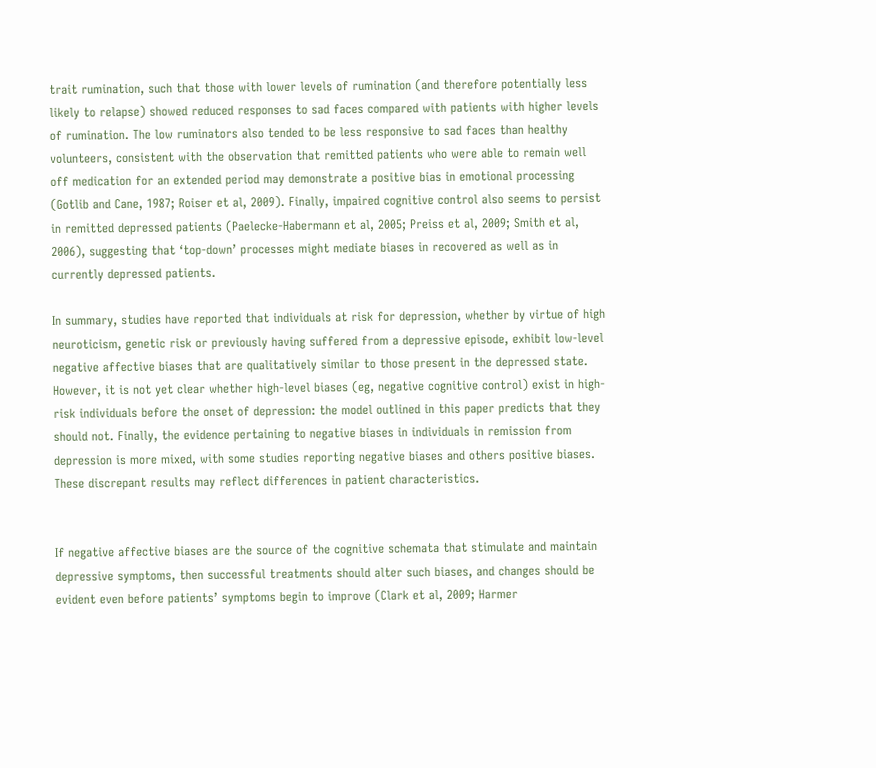trait rumination, such that those with lower levels of rumination (and therefore potentially less likely to relapse) showed reduced responses to sad faces compared with patients with higher levels of rumination. The low ruminators also tended to be less responsive to sad faces than healthy volunteers, consistent with the observation that remitted patients who were able to remain well off medication for an extended period may demonstrate a positive bias in emotional processing (Gotlib and Cane, 1987; Roiser et al, 2009). Finally, impaired cognitive control also seems to persist in remitted depressed patients (Paelecke-Habermann et al, 2005; Preiss et al, 2009; Smith et al, 2006), suggesting that ‘top-down’ processes might mediate biases in recovered as well as in currently depressed patients.

In summary, studies have reported that individuals at risk for depression, whether by virtue of high neuroticism, genetic risk or previously having suffered from a depressive episode, exhibit low-level negative affective biases that are qualitatively similar to those present in the depressed state. However, it is not yet clear whether high-level biases (eg, negative cognitive control) exist in high-risk individuals before the onset of depression: the model outlined in this paper predicts that they should not. Finally, the evidence pertaining to negative biases in individuals in remission from depression is more mixed, with some studies reporting negative biases and others positive biases. These discrepant results may reflect differences in patient characteristics.


If negative affective biases are the source of the cognitive schemata that stimulate and maintain depressive symptoms, then successful treatments should alter such biases, and changes should be evident even before patients’ symptoms begin to improve (Clark et al, 2009; Harmer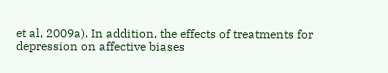et al, 2009a). In addition, the effects of treatments for depression on affective biases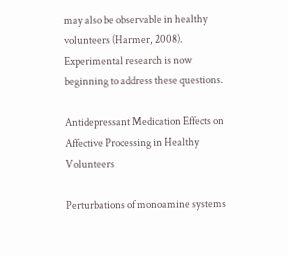may also be observable in healthy volunteers (Harmer, 2008). Experimental research is now beginning to address these questions.

Antidepressant Medication Effects on Affective Processing in Healthy Volunteers

Perturbations of monoamine systems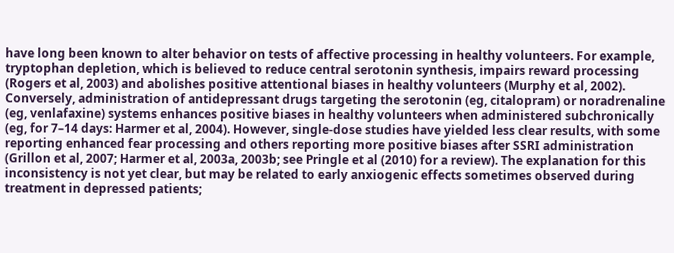have long been known to alter behavior on tests of affective processing in healthy volunteers. For example, tryptophan depletion, which is believed to reduce central serotonin synthesis, impairs reward processing (Rogers et al, 2003) and abolishes positive attentional biases in healthy volunteers (Murphy et al, 2002). Conversely, administration of antidepressant drugs targeting the serotonin (eg, citalopram) or noradrenaline (eg, venlafaxine) systems enhances positive biases in healthy volunteers when administered subchronically (eg, for 7–14 days: Harmer et al, 2004). However, single-dose studies have yielded less clear results, with some reporting enhanced fear processing and others reporting more positive biases after SSRI administration (Grillon et al, 2007; Harmer et al, 2003a, 2003b; see Pringle et al (2010) for a review). The explanation for this inconsistency is not yet clear, but may be related to early anxiogenic effects sometimes observed during treatment in depressed patients;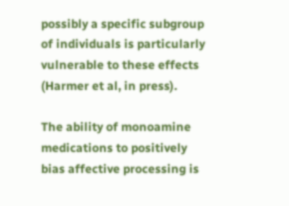possibly a specific subgroup of individuals is particularly vulnerable to these effects (Harmer et al, in press).

The ability of monoamine medications to positively bias affective processing is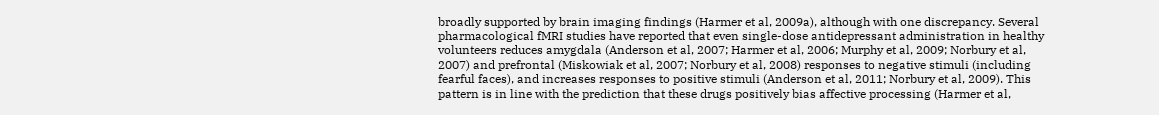broadly supported by brain imaging findings (Harmer et al, 2009a), although with one discrepancy. Several pharmacological fMRI studies have reported that even single-dose antidepressant administration in healthy volunteers reduces amygdala (Anderson et al, 2007; Harmer et al, 2006; Murphy et al, 2009; Norbury et al, 2007) and prefrontal (Miskowiak et al, 2007; Norbury et al, 2008) responses to negative stimuli (including fearful faces), and increases responses to positive stimuli (Anderson et al, 2011; Norbury et al, 2009). This pattern is in line with the prediction that these drugs positively bias affective processing (Harmer et al,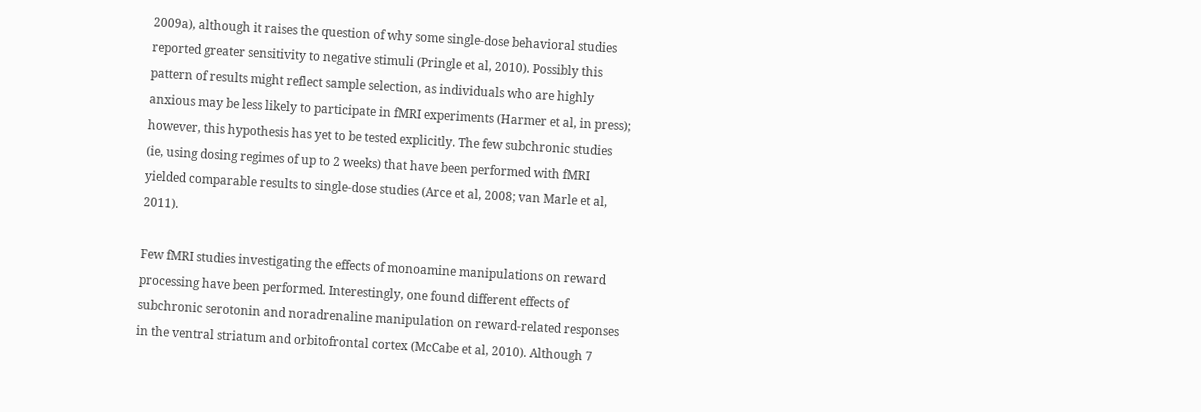2009a), although it raises the question of why some single-dose behavioral studies reported greater sensitivity to negative stimuli (Pringle et al, 2010). Possibly this pattern of results might reflect sample selection, as individuals who are highly anxious may be less likely to participate in fMRI experiments (Harmer et al, in press); however, this hypothesis has yet to be tested explicitly. The few subchronic studies (ie, using dosing regimes of up to 2 weeks) that have been performed with fMRI yielded comparable results to single-dose studies (Arce et al, 2008; van Marle et al, 2011).

Few fMRI studies investigating the effects of monoamine manipulations on reward processing have been performed. Interestingly, one found different effects of subchronic serotonin and noradrenaline manipulation on reward-related responses in the ventral striatum and orbitofrontal cortex (McCabe et al, 2010). Although 7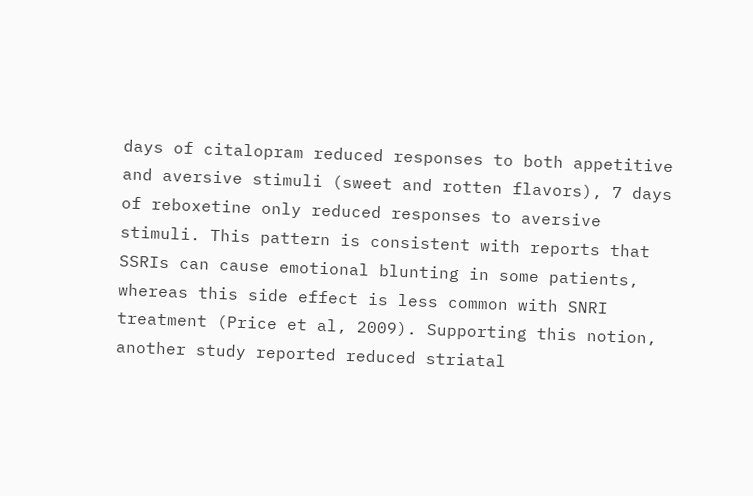days of citalopram reduced responses to both appetitive and aversive stimuli (sweet and rotten flavors), 7 days of reboxetine only reduced responses to aversive stimuli. This pattern is consistent with reports that SSRIs can cause emotional blunting in some patients, whereas this side effect is less common with SNRI treatment (Price et al, 2009). Supporting this notion, another study reported reduced striatal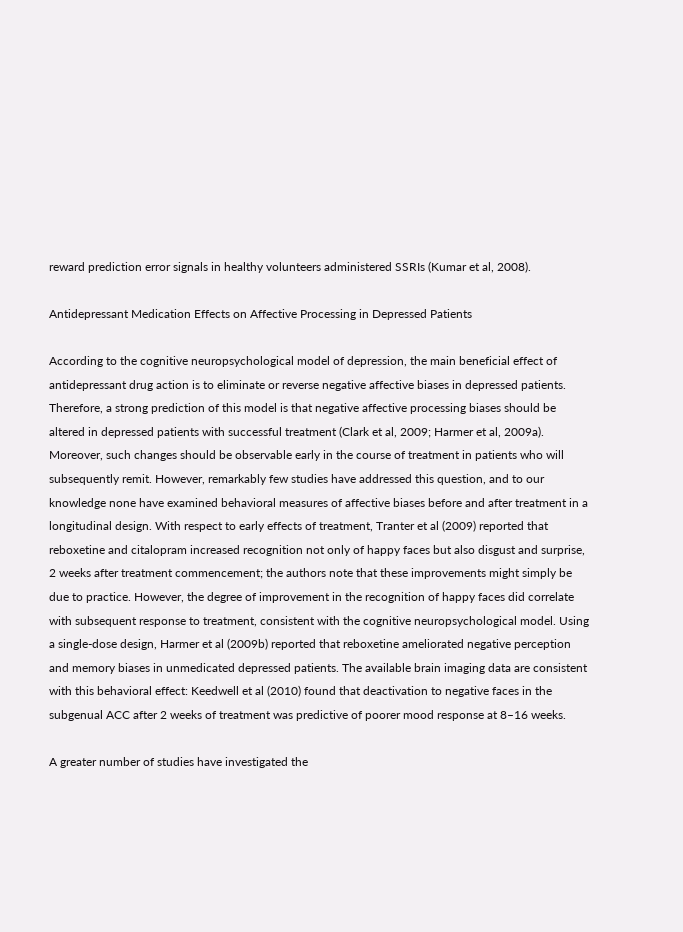reward prediction error signals in healthy volunteers administered SSRIs (Kumar et al, 2008).

Antidepressant Medication Effects on Affective Processing in Depressed Patients

According to the cognitive neuropsychological model of depression, the main beneficial effect of antidepressant drug action is to eliminate or reverse negative affective biases in depressed patients. Therefore, a strong prediction of this model is that negative affective processing biases should be altered in depressed patients with successful treatment (Clark et al, 2009; Harmer et al, 2009a). Moreover, such changes should be observable early in the course of treatment in patients who will subsequently remit. However, remarkably few studies have addressed this question, and to our knowledge none have examined behavioral measures of affective biases before and after treatment in a longitudinal design. With respect to early effects of treatment, Tranter et al (2009) reported that reboxetine and citalopram increased recognition not only of happy faces but also disgust and surprise, 2 weeks after treatment commencement; the authors note that these improvements might simply be due to practice. However, the degree of improvement in the recognition of happy faces did correlate with subsequent response to treatment, consistent with the cognitive neuropsychological model. Using a single-dose design, Harmer et al (2009b) reported that reboxetine ameliorated negative perception and memory biases in unmedicated depressed patients. The available brain imaging data are consistent with this behavioral effect: Keedwell et al (2010) found that deactivation to negative faces in the subgenual ACC after 2 weeks of treatment was predictive of poorer mood response at 8–16 weeks.

A greater number of studies have investigated the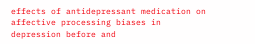effects of antidepressant medication on affective processing biases in depression before and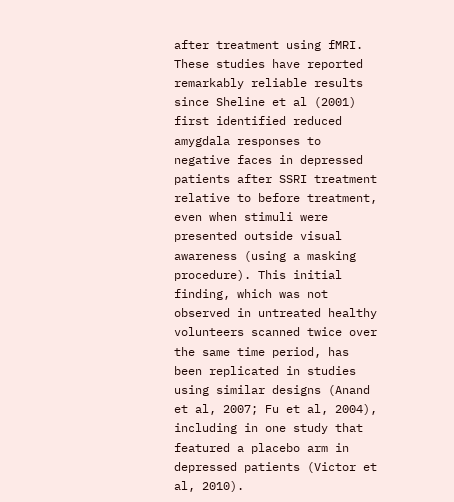after treatment using fMRI. These studies have reported remarkably reliable results since Sheline et al (2001) first identified reduced amygdala responses to negative faces in depressed patients after SSRI treatment relative to before treatment, even when stimuli were presented outside visual awareness (using a masking procedure). This initial finding, which was not observed in untreated healthy volunteers scanned twice over the same time period, has been replicated in studies using similar designs (Anand et al, 2007; Fu et al, 2004), including in one study that featured a placebo arm in depressed patients (Victor et al, 2010).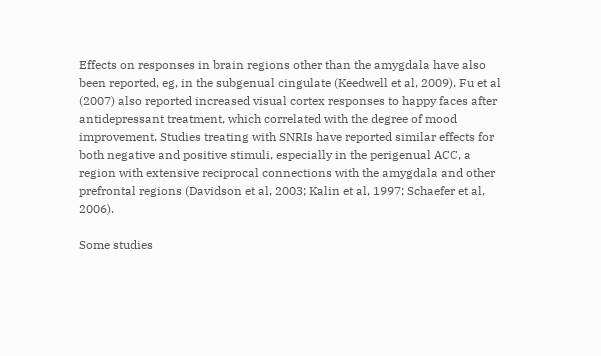Effects on responses in brain regions other than the amygdala have also been reported, eg, in the subgenual cingulate (Keedwell et al, 2009). Fu et al (2007) also reported increased visual cortex responses to happy faces after antidepressant treatment, which correlated with the degree of mood improvement. Studies treating with SNRIs have reported similar effects for both negative and positive stimuli, especially in the perigenual ACC, a region with extensive reciprocal connections with the amygdala and other prefrontal regions (Davidson et al, 2003; Kalin et al, 1997; Schaefer et al, 2006).

Some studies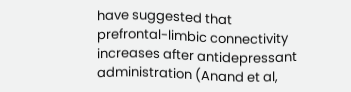have suggested that prefrontal-limbic connectivity increases after antidepressant administration (Anand et al,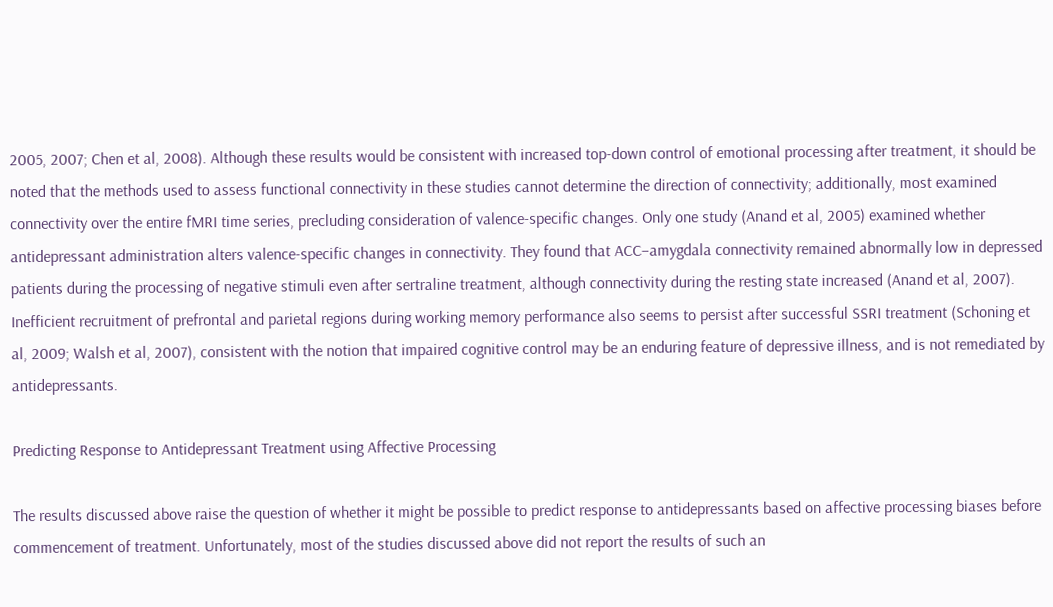2005, 2007; Chen et al, 2008). Although these results would be consistent with increased top-down control of emotional processing after treatment, it should be noted that the methods used to assess functional connectivity in these studies cannot determine the direction of connectivity; additionally, most examined connectivity over the entire fMRI time series, precluding consideration of valence-specific changes. Only one study (Anand et al, 2005) examined whether antidepressant administration alters valence-specific changes in connectivity. They found that ACC–amygdala connectivity remained abnormally low in depressed patients during the processing of negative stimuli even after sertraline treatment, although connectivity during the resting state increased (Anand et al, 2007). Inefficient recruitment of prefrontal and parietal regions during working memory performance also seems to persist after successful SSRI treatment (Schoning et al, 2009; Walsh et al, 2007), consistent with the notion that impaired cognitive control may be an enduring feature of depressive illness, and is not remediated by antidepressants.

Predicting Response to Antidepressant Treatment using Affective Processing

The results discussed above raise the question of whether it might be possible to predict response to antidepressants based on affective processing biases before commencement of treatment. Unfortunately, most of the studies discussed above did not report the results of such an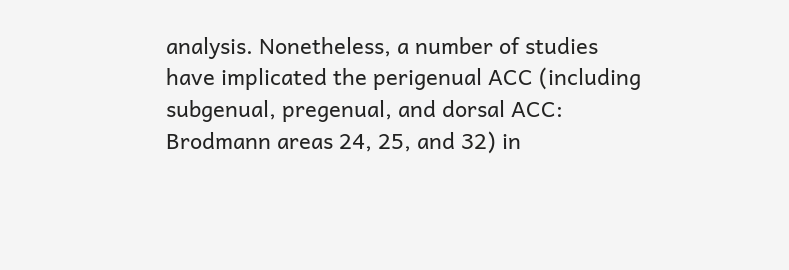analysis. Nonetheless, a number of studies have implicated the perigenual ACC (including subgenual, pregenual, and dorsal ACC: Brodmann areas 24, 25, and 32) in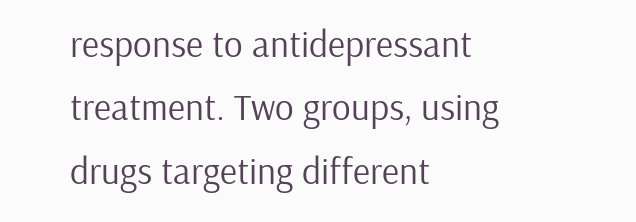response to antidepressant treatment. Two groups, using drugs targeting different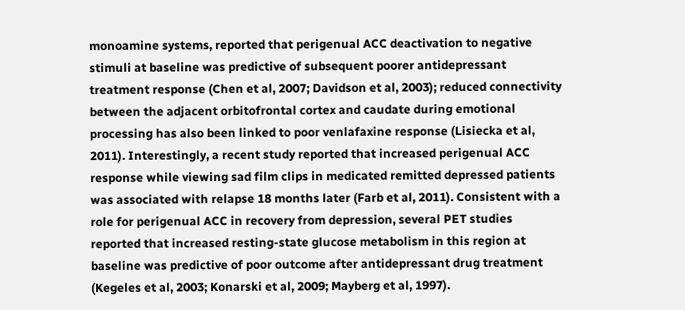monoamine systems, reported that perigenual ACC deactivation to negative stimuli at baseline was predictive of subsequent poorer antidepressant treatment response (Chen et al, 2007; Davidson et al, 2003); reduced connectivity between the adjacent orbitofrontal cortex and caudate during emotional processing has also been linked to poor venlafaxine response (Lisiecka et al, 2011). Interestingly, a recent study reported that increased perigenual ACC response while viewing sad film clips in medicated remitted depressed patients was associated with relapse 18 months later (Farb et al, 2011). Consistent with a role for perigenual ACC in recovery from depression, several PET studies reported that increased resting-state glucose metabolism in this region at baseline was predictive of poor outcome after antidepressant drug treatment (Kegeles et al, 2003; Konarski et al, 2009; Mayberg et al, 1997).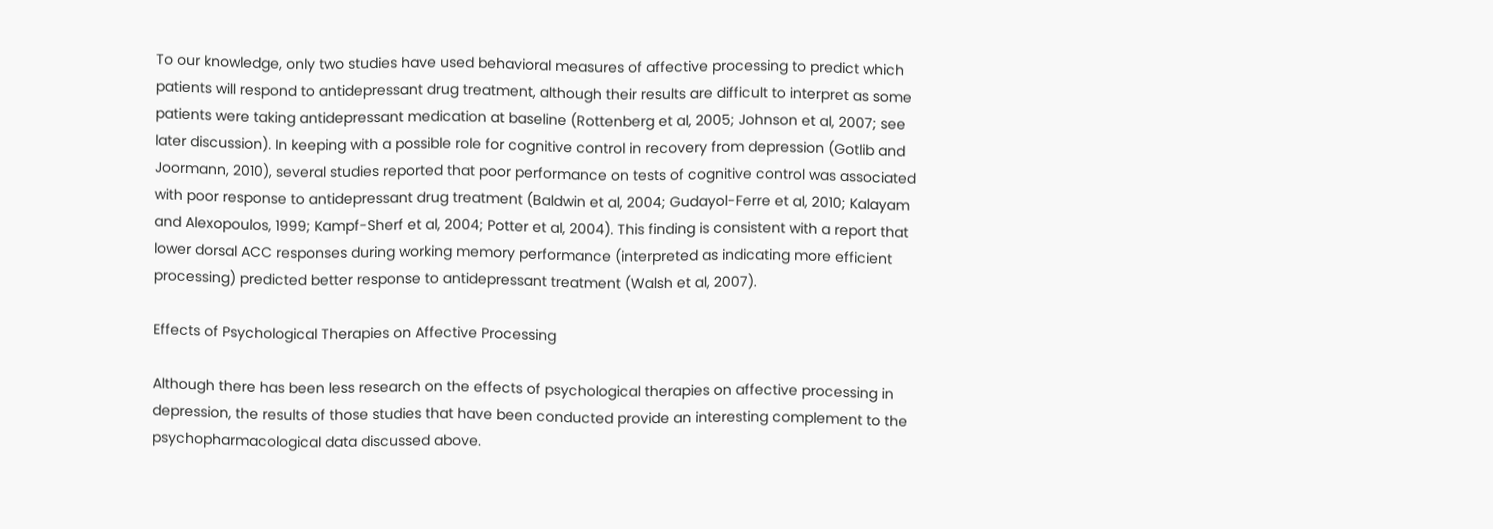To our knowledge, only two studies have used behavioral measures of affective processing to predict which patients will respond to antidepressant drug treatment, although their results are difficult to interpret as some patients were taking antidepressant medication at baseline (Rottenberg et al, 2005; Johnson et al, 2007; see later discussion). In keeping with a possible role for cognitive control in recovery from depression (Gotlib and Joormann, 2010), several studies reported that poor performance on tests of cognitive control was associated with poor response to antidepressant drug treatment (Baldwin et al, 2004; Gudayol-Ferre et al, 2010; Kalayam and Alexopoulos, 1999; Kampf-Sherf et al, 2004; Potter et al, 2004). This finding is consistent with a report that lower dorsal ACC responses during working memory performance (interpreted as indicating more efficient processing) predicted better response to antidepressant treatment (Walsh et al, 2007).

Effects of Psychological Therapies on Affective Processing

Although there has been less research on the effects of psychological therapies on affective processing in depression, the results of those studies that have been conducted provide an interesting complement to the psychopharmacological data discussed above.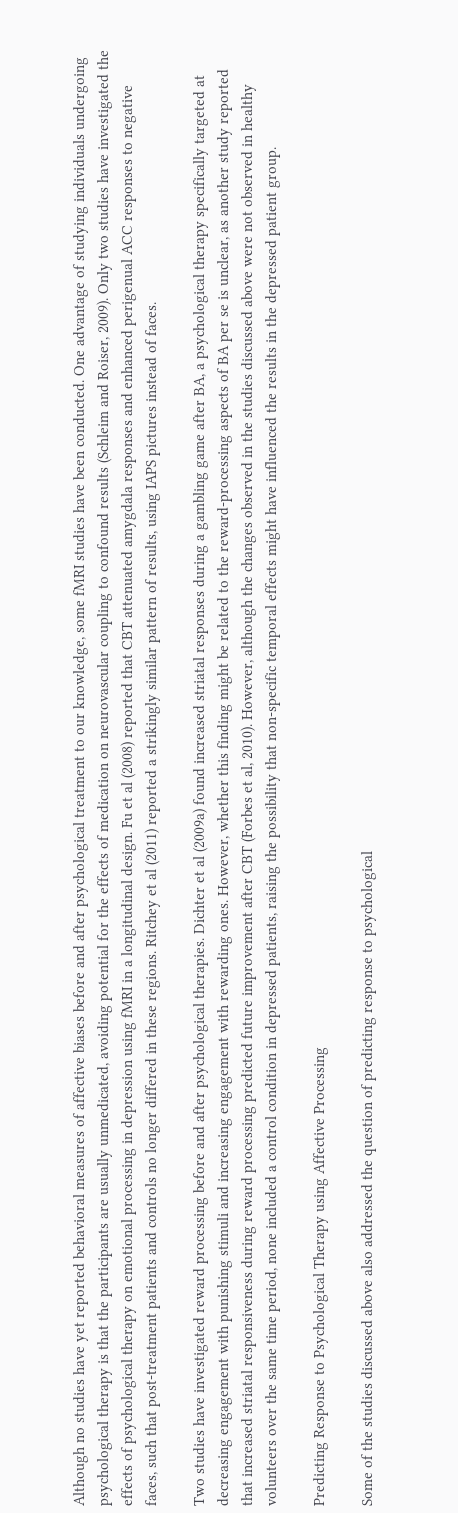Although no studies have yet reported behavioral measures of affective biases before and after psychological treatment to our knowledge, some fMRI studies have been conducted. One advantage of studying individuals undergoing psychological therapy is that the participants are usually unmedicated, avoiding potential for the effects of medication on neurovascular coupling to confound results (Schleim and Roiser, 2009). Only two studies have investigated the effects of psychological therapy on emotional processing in depression using fMRI in a longitudinal design. Fu et al (2008) reported that CBT attenuated amygdala responses and enhanced perigenual ACC responses to negative faces, such that post-treatment patients and controls no longer differed in these regions. Ritchey et al (2011) reported a strikingly similar pattern of results, using IAPS pictures instead of faces.

Two studies have investigated reward processing before and after psychological therapies. Dichter et al (2009a) found increased striatal responses during a gambling game after BA, a psychological therapy specifically targeted at decreasing engagement with punishing stimuli and increasing engagement with rewarding ones. However, whether this finding might be related to the reward-processing aspects of BA per se is unclear, as another study reported that increased striatal responsiveness during reward processing predicted future improvement after CBT (Forbes et al, 2010). However, although the changes observed in the studies discussed above were not observed in healthy volunteers over the same time period, none included a control condition in depressed patients, raising the possibility that non-specific temporal effects might have influenced the results in the depressed patient group.

Predicting Response to Psychological Therapy using Affective Processing

Some of the studies discussed above also addressed the question of predicting response to psychological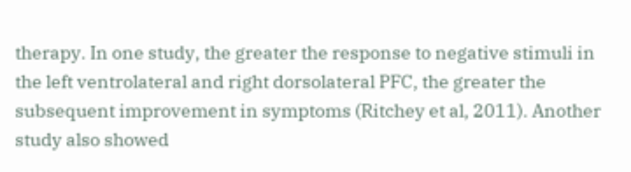therapy. In one study, the greater the response to negative stimuli in the left ventrolateral and right dorsolateral PFC, the greater the subsequent improvement in symptoms (Ritchey et al, 2011). Another study also showed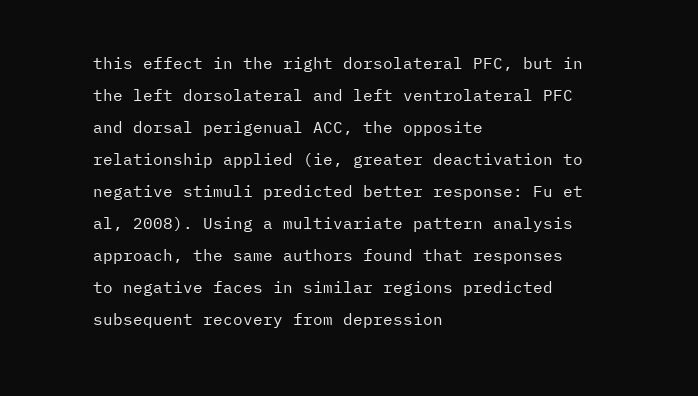this effect in the right dorsolateral PFC, but in the left dorsolateral and left ventrolateral PFC and dorsal perigenual ACC, the opposite relationship applied (ie, greater deactivation to negative stimuli predicted better response: Fu et al, 2008). Using a multivariate pattern analysis approach, the same authors found that responses to negative faces in similar regions predicted subsequent recovery from depression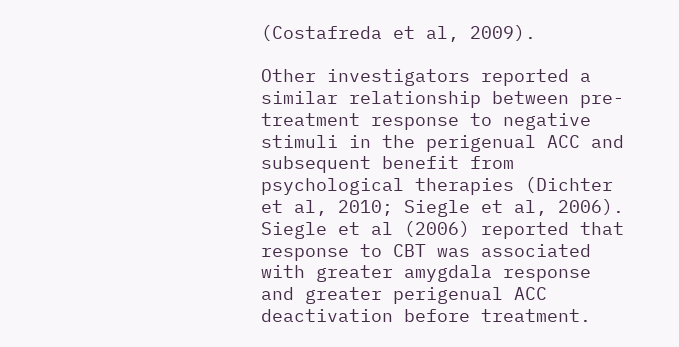(Costafreda et al, 2009).

Other investigators reported a similar relationship between pre-treatment response to negative stimuli in the perigenual ACC and subsequent benefit from psychological therapies (Dichter et al, 2010; Siegle et al, 2006). Siegle et al (2006) reported that response to CBT was associated with greater amygdala response and greater perigenual ACC deactivation before treatment.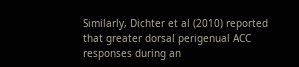Similarly, Dichter et al (2010) reported that greater dorsal perigenual ACC responses during an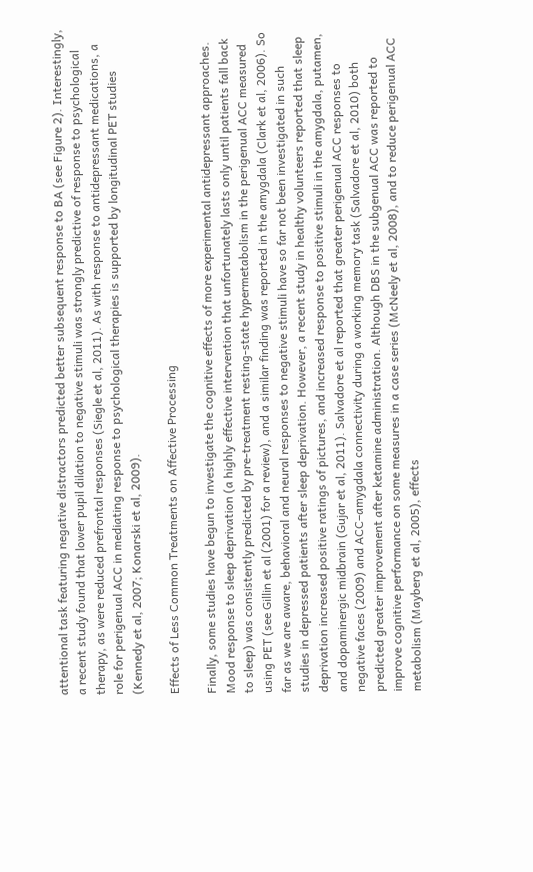attentional task featuring negative distractors predicted better subsequent response to BA (see Figure 2). Interestingly, a recent study found that lower pupil dilation to negative stimuli was strongly predictive of response to psychological therapy, as were reduced prefrontal responses (Siegle et al, 2011). As with response to antidepressant medications, a role for perigenual ACC in mediating response to psychological therapies is supported by longitudinal PET studies (Kennedy et al, 2007; Konarski et al, 2009).

Effects of Less Common Treatments on Affective Processing

Finally, some studies have begun to investigate the cognitive effects of more experimental antidepressant approaches. Mood response to sleep deprivation (a highly effective intervention that unfortunately lasts only until patients fall back to sleep) was consistently predicted by pre-treatment resting-state hypermetabolism in the perigenual ACC measured using PET (see Gillin et al (2001) for a review), and a similar finding was reported in the amygdala (Clark et al, 2006). So far as we are aware, behavioral and neural responses to negative stimuli have so far not been investigated in such studies in depressed patients after sleep deprivation. However, a recent study in healthy volunteers reported that sleep deprivation increased positive ratings of pictures, and increased response to positive stimuli in the amygdala, putamen, and dopaminergic midbrain (Gujar et al, 2011). Salvadore et al reported that greater perigenual ACC responses to negative faces (2009) and ACC–amygdala connectivity during a working memory task (Salvadore et al, 2010) both predicted greater improvement after ketamine administration. Although DBS in the subgenual ACC was reported to improve cognitive performance on some measures in a case series (McNeely et al, 2008), and to reduce perigenual ACC metabolism (Mayberg et al, 2005), effects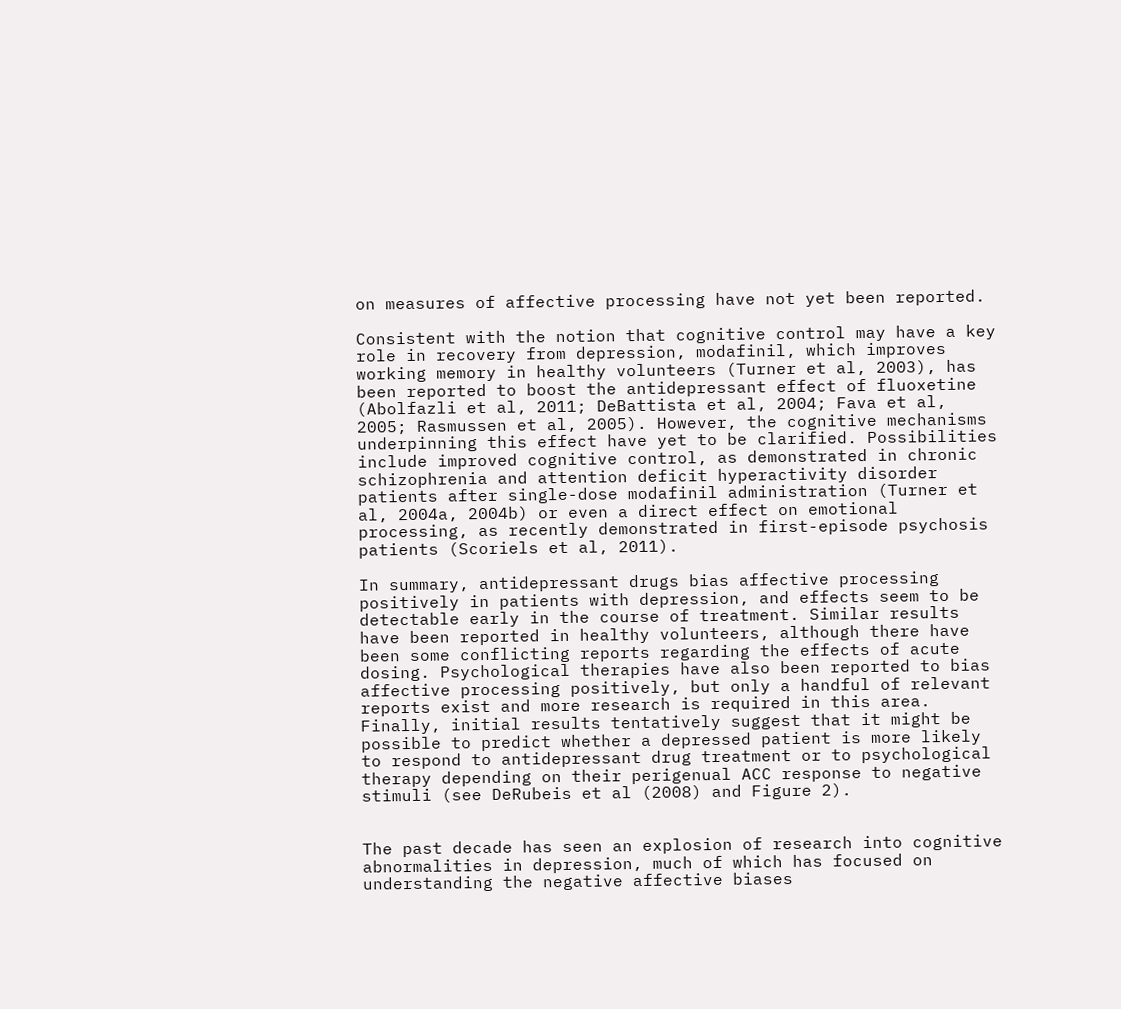on measures of affective processing have not yet been reported.

Consistent with the notion that cognitive control may have a key role in recovery from depression, modafinil, which improves working memory in healthy volunteers (Turner et al, 2003), has been reported to boost the antidepressant effect of fluoxetine (Abolfazli et al, 2011; DeBattista et al, 2004; Fava et al, 2005; Rasmussen et al, 2005). However, the cognitive mechanisms underpinning this effect have yet to be clarified. Possibilities include improved cognitive control, as demonstrated in chronic schizophrenia and attention deficit hyperactivity disorder patients after single-dose modafinil administration (Turner et al, 2004a, 2004b) or even a direct effect on emotional processing, as recently demonstrated in first-episode psychosis patients (Scoriels et al, 2011).

In summary, antidepressant drugs bias affective processing positively in patients with depression, and effects seem to be detectable early in the course of treatment. Similar results have been reported in healthy volunteers, although there have been some conflicting reports regarding the effects of acute dosing. Psychological therapies have also been reported to bias affective processing positively, but only a handful of relevant reports exist and more research is required in this area. Finally, initial results tentatively suggest that it might be possible to predict whether a depressed patient is more likely to respond to antidepressant drug treatment or to psychological therapy depending on their perigenual ACC response to negative stimuli (see DeRubeis et al (2008) and Figure 2).


The past decade has seen an explosion of research into cognitive abnormalities in depression, much of which has focused on understanding the negative affective biases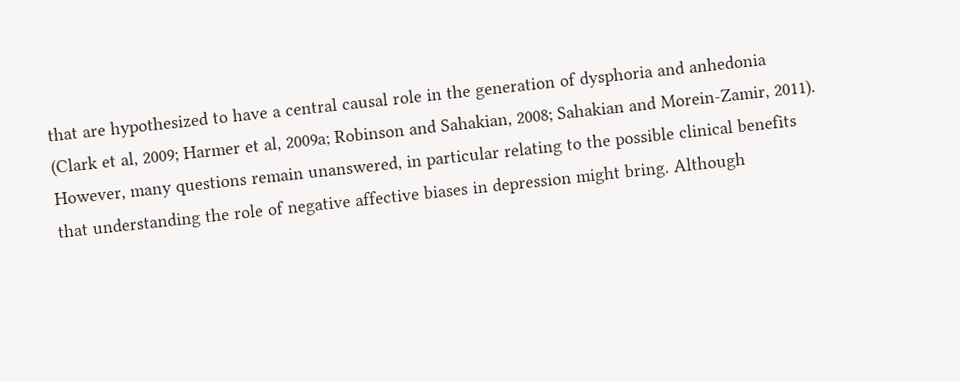that are hypothesized to have a central causal role in the generation of dysphoria and anhedonia (Clark et al, 2009; Harmer et al, 2009a; Robinson and Sahakian, 2008; Sahakian and Morein-Zamir, 2011). However, many questions remain unanswered, in particular relating to the possible clinical benefits that understanding the role of negative affective biases in depression might bring. Although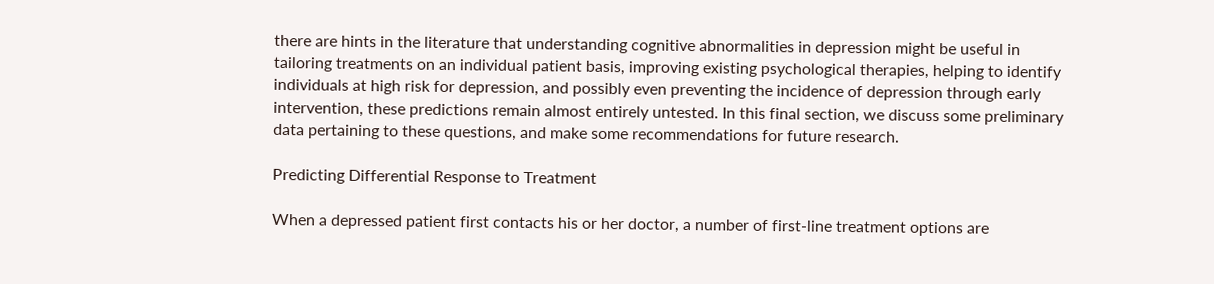there are hints in the literature that understanding cognitive abnormalities in depression might be useful in tailoring treatments on an individual patient basis, improving existing psychological therapies, helping to identify individuals at high risk for depression, and possibly even preventing the incidence of depression through early intervention, these predictions remain almost entirely untested. In this final section, we discuss some preliminary data pertaining to these questions, and make some recommendations for future research.

Predicting Differential Response to Treatment

When a depressed patient first contacts his or her doctor, a number of first-line treatment options are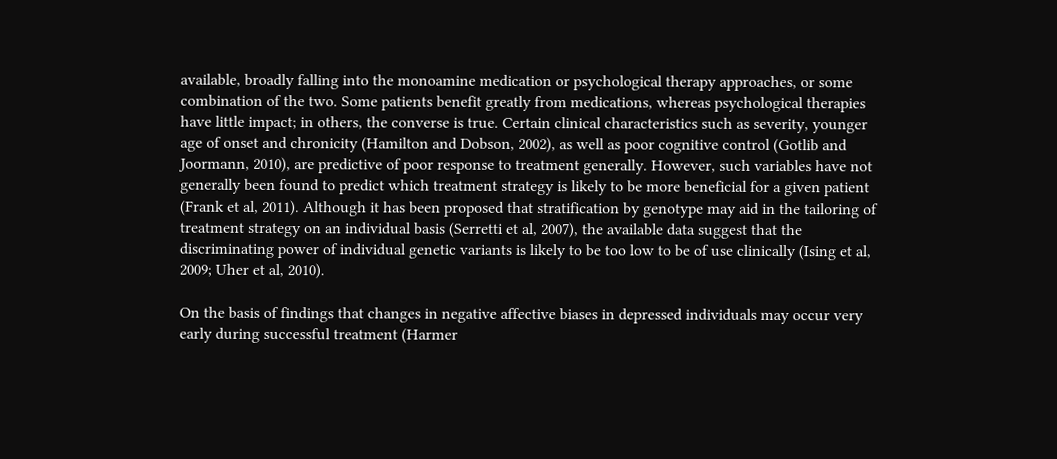available, broadly falling into the monoamine medication or psychological therapy approaches, or some combination of the two. Some patients benefit greatly from medications, whereas psychological therapies have little impact; in others, the converse is true. Certain clinical characteristics such as severity, younger age of onset and chronicity (Hamilton and Dobson, 2002), as well as poor cognitive control (Gotlib and Joormann, 2010), are predictive of poor response to treatment generally. However, such variables have not generally been found to predict which treatment strategy is likely to be more beneficial for a given patient (Frank et al, 2011). Although it has been proposed that stratification by genotype may aid in the tailoring of treatment strategy on an individual basis (Serretti et al, 2007), the available data suggest that the discriminating power of individual genetic variants is likely to be too low to be of use clinically (Ising et al, 2009; Uher et al, 2010).

On the basis of findings that changes in negative affective biases in depressed individuals may occur very early during successful treatment (Harmer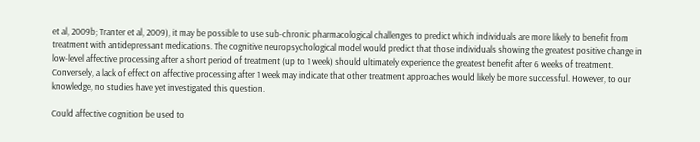et al, 2009b; Tranter et al, 2009), it may be possible to use sub-chronic pharmacological challenges to predict which individuals are more likely to benefit from treatment with antidepressant medications. The cognitive neuropsychological model would predict that those individuals showing the greatest positive change in low-level affective processing after a short period of treatment (up to 1 week) should ultimately experience the greatest benefit after 6 weeks of treatment. Conversely, a lack of effect on affective processing after 1 week may indicate that other treatment approaches would likely be more successful. However, to our knowledge, no studies have yet investigated this question.

Could affective cognition be used to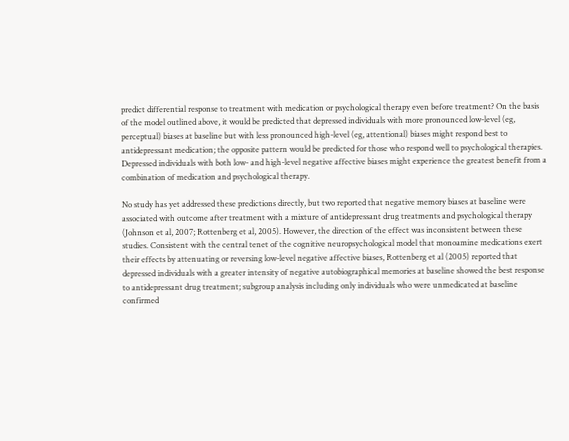predict differential response to treatment with medication or psychological therapy even before treatment? On the basis of the model outlined above, it would be predicted that depressed individuals with more pronounced low-level (eg, perceptual) biases at baseline but with less pronounced high-level (eg, attentional) biases might respond best to antidepressant medication; the opposite pattern would be predicted for those who respond well to psychological therapies. Depressed individuals with both low- and high-level negative affective biases might experience the greatest benefit from a combination of medication and psychological therapy.

No study has yet addressed these predictions directly, but two reported that negative memory biases at baseline were associated with outcome after treatment with a mixture of antidepressant drug treatments and psychological therapy (Johnson et al, 2007; Rottenberg et al, 2005). However, the direction of the effect was inconsistent between these studies. Consistent with the central tenet of the cognitive neuropsychological model that monoamine medications exert their effects by attenuating or reversing low-level negative affective biases, Rottenberg et al (2005) reported that depressed individuals with a greater intensity of negative autobiographical memories at baseline showed the best response to antidepressant drug treatment; subgroup analysis including only individuals who were unmedicated at baseline confirmed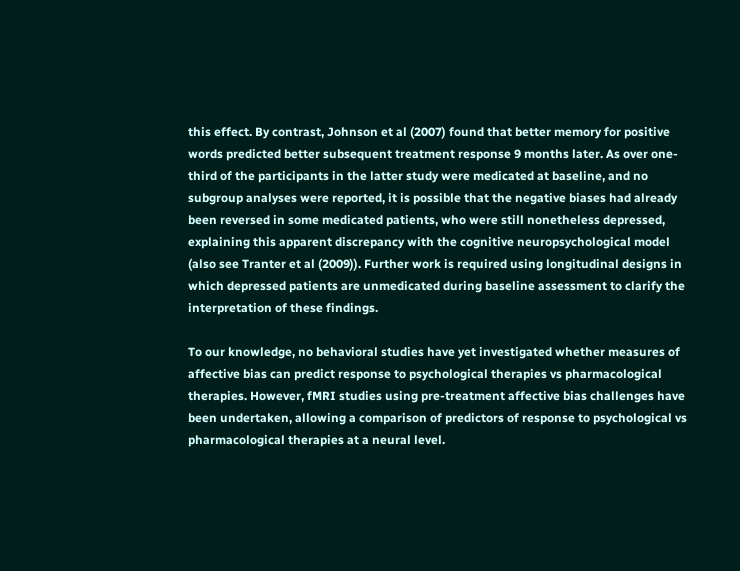this effect. By contrast, Johnson et al (2007) found that better memory for positive words predicted better subsequent treatment response 9 months later. As over one-third of the participants in the latter study were medicated at baseline, and no subgroup analyses were reported, it is possible that the negative biases had already been reversed in some medicated patients, who were still nonetheless depressed, explaining this apparent discrepancy with the cognitive neuropsychological model (also see Tranter et al (2009)). Further work is required using longitudinal designs in which depressed patients are unmedicated during baseline assessment to clarify the interpretation of these findings.

To our knowledge, no behavioral studies have yet investigated whether measures of affective bias can predict response to psychological therapies vs pharmacological therapies. However, fMRI studies using pre-treatment affective bias challenges have been undertaken, allowing a comparison of predictors of response to psychological vs pharmacological therapies at a neural level.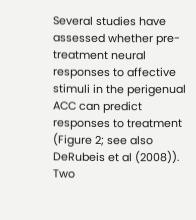Several studies have assessed whether pre-treatment neural responses to affective stimuli in the perigenual ACC can predict responses to treatment (Figure 2; see also DeRubeis et al (2008)). Two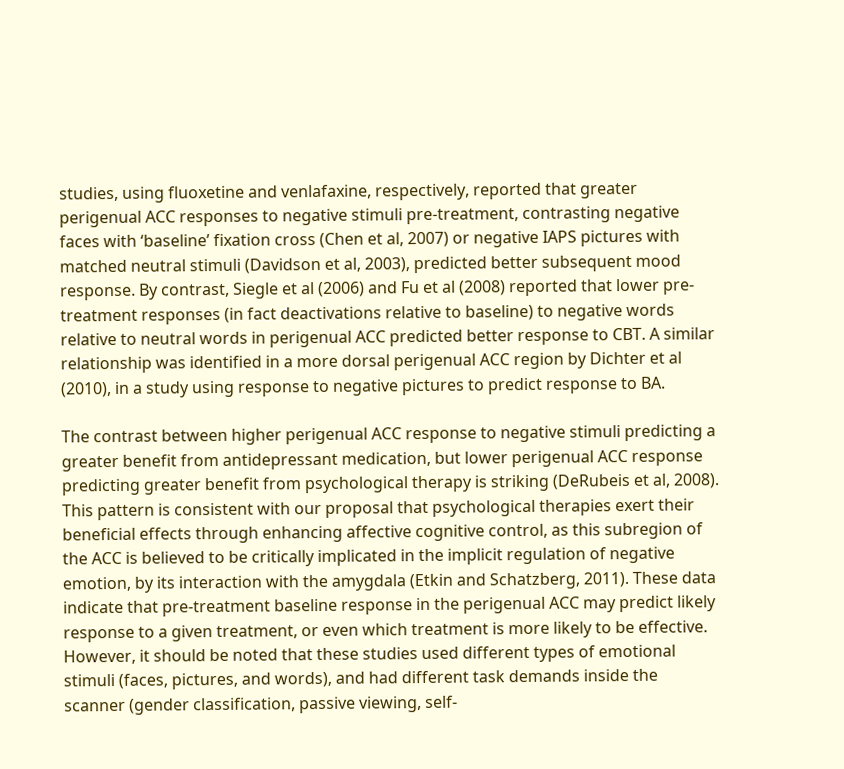studies, using fluoxetine and venlafaxine, respectively, reported that greater perigenual ACC responses to negative stimuli pre-treatment, contrasting negative faces with ‘baseline’ fixation cross (Chen et al, 2007) or negative IAPS pictures with matched neutral stimuli (Davidson et al, 2003), predicted better subsequent mood response. By contrast, Siegle et al (2006) and Fu et al (2008) reported that lower pre-treatment responses (in fact deactivations relative to baseline) to negative words relative to neutral words in perigenual ACC predicted better response to CBT. A similar relationship was identified in a more dorsal perigenual ACC region by Dichter et al (2010), in a study using response to negative pictures to predict response to BA.

The contrast between higher perigenual ACC response to negative stimuli predicting a greater benefit from antidepressant medication, but lower perigenual ACC response predicting greater benefit from psychological therapy is striking (DeRubeis et al, 2008). This pattern is consistent with our proposal that psychological therapies exert their beneficial effects through enhancing affective cognitive control, as this subregion of the ACC is believed to be critically implicated in the implicit regulation of negative emotion, by its interaction with the amygdala (Etkin and Schatzberg, 2011). These data indicate that pre-treatment baseline response in the perigenual ACC may predict likely response to a given treatment, or even which treatment is more likely to be effective. However, it should be noted that these studies used different types of emotional stimuli (faces, pictures, and words), and had different task demands inside the scanner (gender classification, passive viewing, self-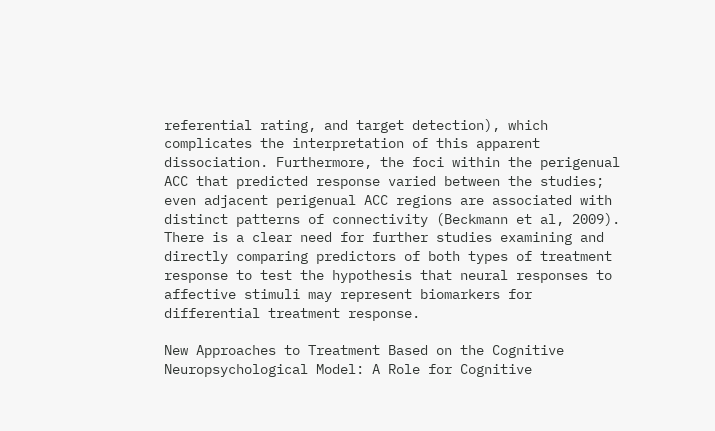referential rating, and target detection), which complicates the interpretation of this apparent dissociation. Furthermore, the foci within the perigenual ACC that predicted response varied between the studies; even adjacent perigenual ACC regions are associated with distinct patterns of connectivity (Beckmann et al, 2009). There is a clear need for further studies examining and directly comparing predictors of both types of treatment response to test the hypothesis that neural responses to affective stimuli may represent biomarkers for differential treatment response.

New Approaches to Treatment Based on the Cognitive Neuropsychological Model: A Role for Cognitive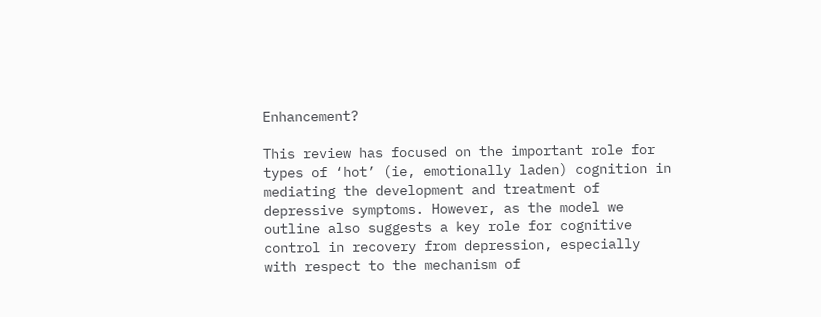Enhancement?

This review has focused on the important role for types of ‘hot’ (ie, emotionally laden) cognition in mediating the development and treatment of depressive symptoms. However, as the model we outline also suggests a key role for cognitive control in recovery from depression, especially with respect to the mechanism of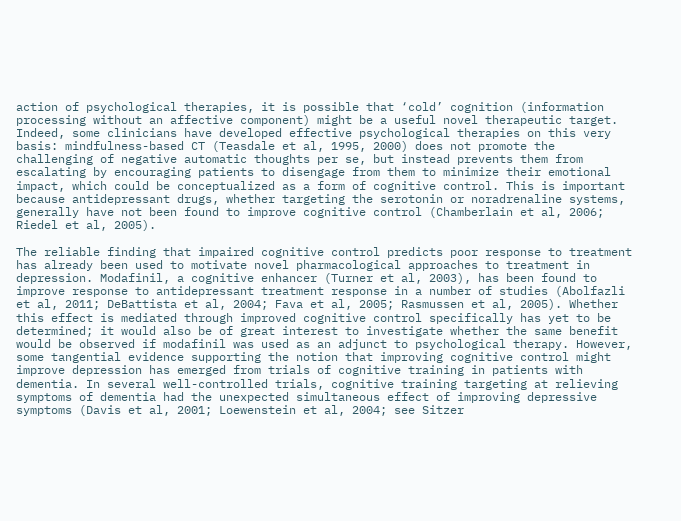action of psychological therapies, it is possible that ‘cold’ cognition (information processing without an affective component) might be a useful novel therapeutic target. Indeed, some clinicians have developed effective psychological therapies on this very basis: mindfulness-based CT (Teasdale et al, 1995, 2000) does not promote the challenging of negative automatic thoughts per se, but instead prevents them from escalating by encouraging patients to disengage from them to minimize their emotional impact, which could be conceptualized as a form of cognitive control. This is important because antidepressant drugs, whether targeting the serotonin or noradrenaline systems, generally have not been found to improve cognitive control (Chamberlain et al, 2006; Riedel et al, 2005).

The reliable finding that impaired cognitive control predicts poor response to treatment has already been used to motivate novel pharmacological approaches to treatment in depression. Modafinil, a cognitive enhancer (Turner et al, 2003), has been found to improve response to antidepressant treatment response in a number of studies (Abolfazli et al, 2011; DeBattista et al, 2004; Fava et al, 2005; Rasmussen et al, 2005). Whether this effect is mediated through improved cognitive control specifically has yet to be determined; it would also be of great interest to investigate whether the same benefit would be observed if modafinil was used as an adjunct to psychological therapy. However, some tangential evidence supporting the notion that improving cognitive control might improve depression has emerged from trials of cognitive training in patients with dementia. In several well-controlled trials, cognitive training targeting at relieving symptoms of dementia had the unexpected simultaneous effect of improving depressive symptoms (Davis et al, 2001; Loewenstein et al, 2004; see Sitzer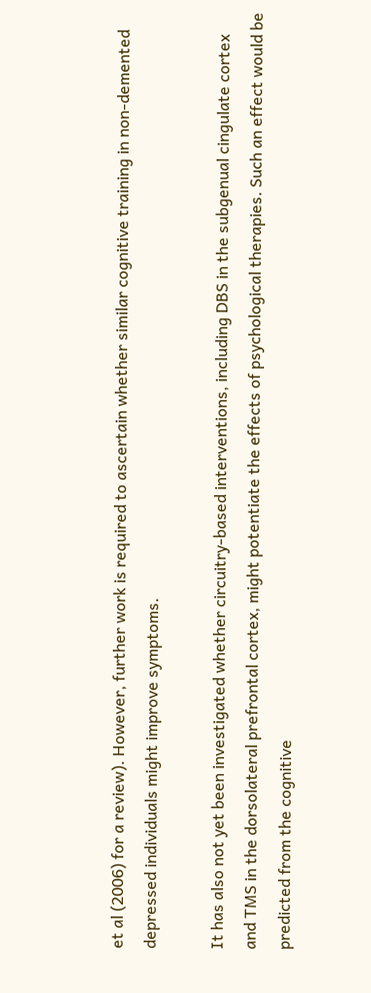et al (2006) for a review). However, further work is required to ascertain whether similar cognitive training in non-demented depressed individuals might improve symptoms.

It has also not yet been investigated whether circuitry-based interventions, including DBS in the subgenual cingulate cortex and TMS in the dorsolateral prefrontal cortex, might potentiate the effects of psychological therapies. Such an effect would be predicted from the cognitive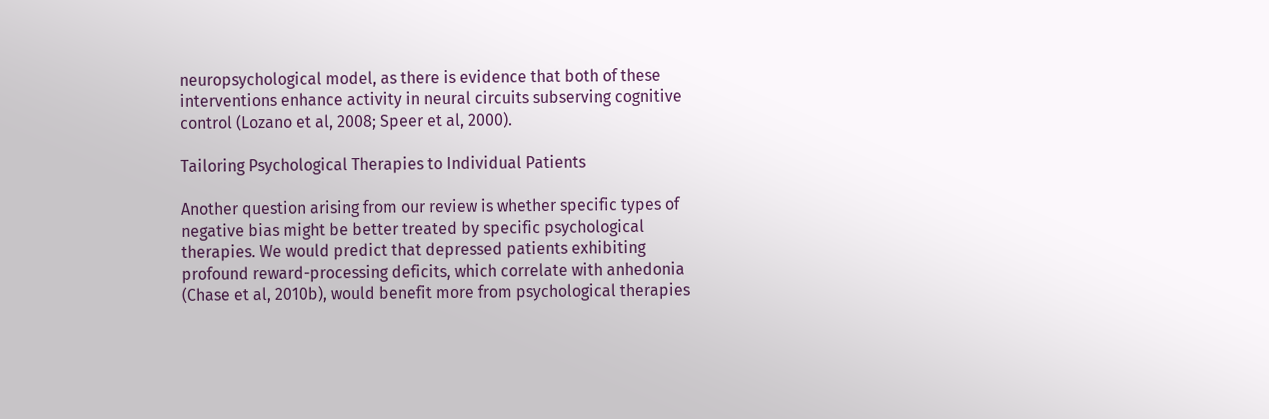neuropsychological model, as there is evidence that both of these interventions enhance activity in neural circuits subserving cognitive control (Lozano et al, 2008; Speer et al, 2000).

Tailoring Psychological Therapies to Individual Patients

Another question arising from our review is whether specific types of negative bias might be better treated by specific psychological therapies. We would predict that depressed patients exhibiting profound reward-processing deficits, which correlate with anhedonia (Chase et al, 2010b), would benefit more from psychological therapies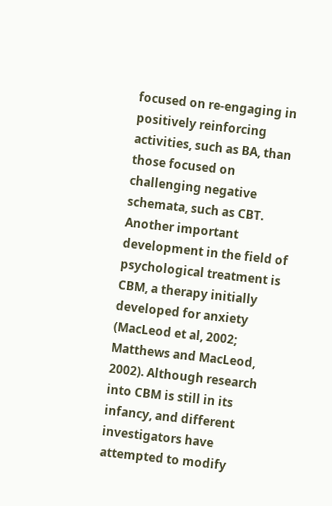focused on re-engaging in positively reinforcing activities, such as BA, than those focused on challenging negative schemata, such as CBT. Another important development in the field of psychological treatment is CBM, a therapy initially developed for anxiety (MacLeod et al, 2002; Matthews and MacLeod, 2002). Although research into CBM is still in its infancy, and different investigators have attempted to modify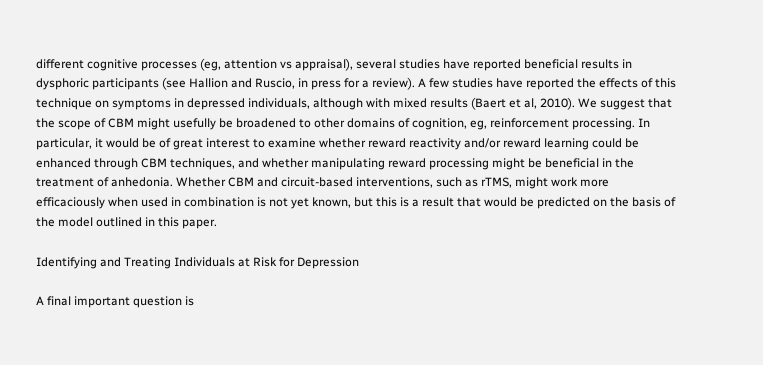different cognitive processes (eg, attention vs appraisal), several studies have reported beneficial results in dysphoric participants (see Hallion and Ruscio, in press for a review). A few studies have reported the effects of this technique on symptoms in depressed individuals, although with mixed results (Baert et al, 2010). We suggest that the scope of CBM might usefully be broadened to other domains of cognition, eg, reinforcement processing. In particular, it would be of great interest to examine whether reward reactivity and/or reward learning could be enhanced through CBM techniques, and whether manipulating reward processing might be beneficial in the treatment of anhedonia. Whether CBM and circuit-based interventions, such as rTMS, might work more efficaciously when used in combination is not yet known, but this is a result that would be predicted on the basis of the model outlined in this paper.

Identifying and Treating Individuals at Risk for Depression

A final important question is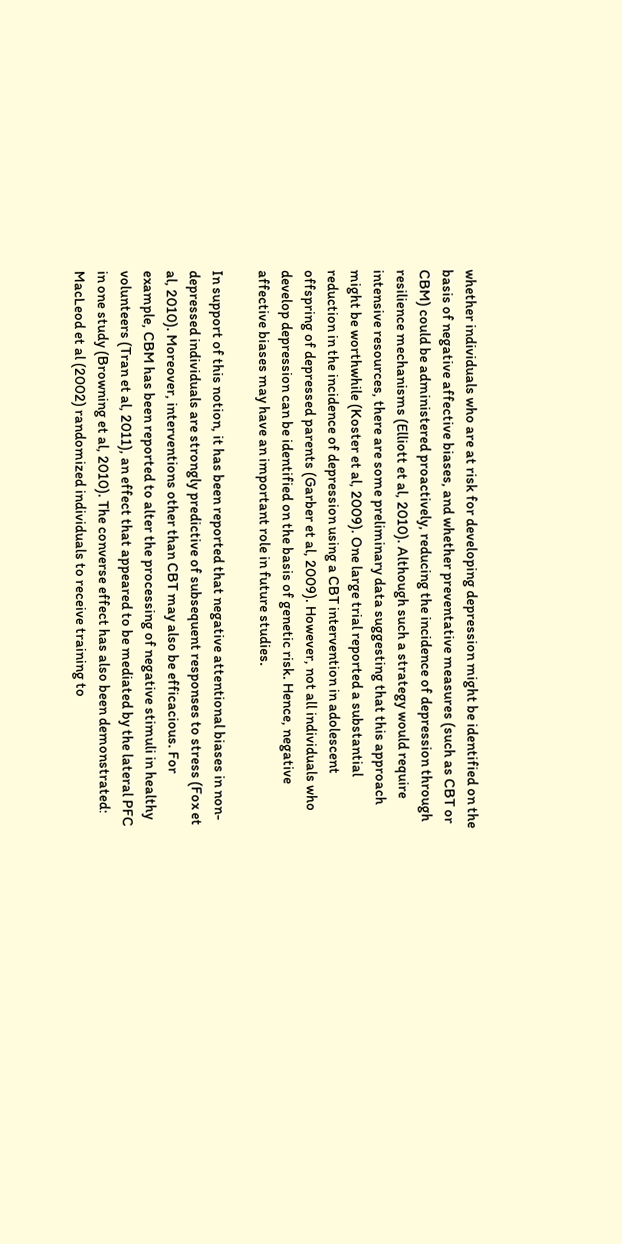whether individuals who are at risk for developing depression might be identified on the basis of negative affective biases, and whether preventative measures (such as CBT or CBM) could be administered proactively, reducing the incidence of depression through resilience mechanisms (Elliott et al, 2010). Although such a strategy would require intensive resources, there are some preliminary data suggesting that this approach might be worthwhile (Koster et al, 2009). One large trial reported a substantial reduction in the incidence of depression using a CBT intervention in adolescent offspring of depressed parents (Garber et al, 2009). However, not all individuals who develop depression can be identified on the basis of genetic risk. Hence, negative affective biases may have an important role in future studies.

In support of this notion, it has been reported that negative attentional biases in non-depressed individuals are strongly predictive of subsequent responses to stress (Fox et al, 2010). Moreover, interventions other than CBT may also be efficacious. For example, CBM has been reported to alter the processing of negative stimuli in healthy volunteers (Tran et al, 2011), an effect that appeared to be mediated by the lateral PFC in one study (Browning et al, 2010). The converse effect has also been demonstrated: MacLeod et al (2002) randomized individuals to receive training to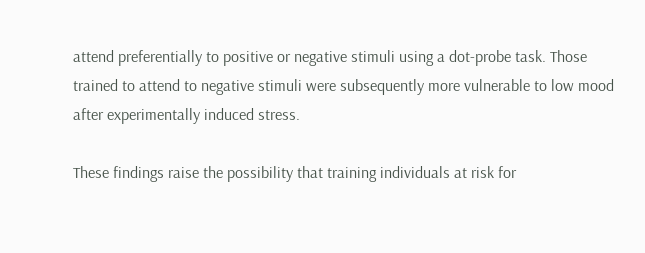attend preferentially to positive or negative stimuli using a dot-probe task. Those trained to attend to negative stimuli were subsequently more vulnerable to low mood after experimentally induced stress.

These findings raise the possibility that training individuals at risk for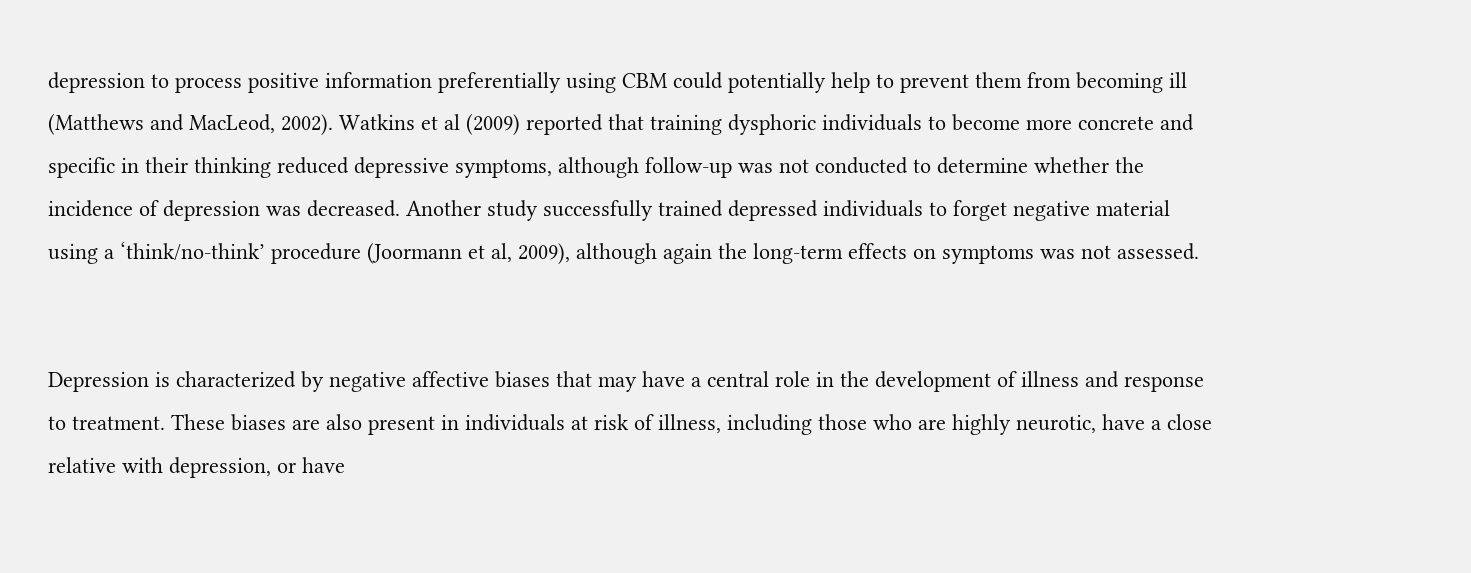depression to process positive information preferentially using CBM could potentially help to prevent them from becoming ill (Matthews and MacLeod, 2002). Watkins et al (2009) reported that training dysphoric individuals to become more concrete and specific in their thinking reduced depressive symptoms, although follow-up was not conducted to determine whether the incidence of depression was decreased. Another study successfully trained depressed individuals to forget negative material using a ‘think/no-think’ procedure (Joormann et al, 2009), although again the long-term effects on symptoms was not assessed.


Depression is characterized by negative affective biases that may have a central role in the development of illness and response to treatment. These biases are also present in individuals at risk of illness, including those who are highly neurotic, have a close relative with depression, or have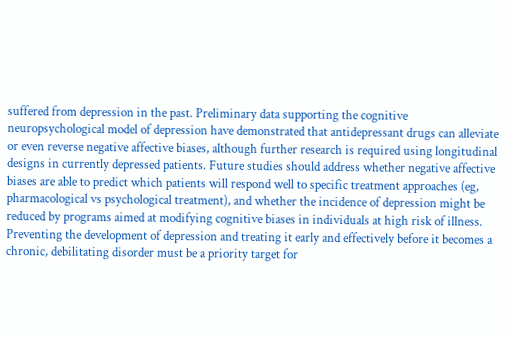suffered from depression in the past. Preliminary data supporting the cognitive neuropsychological model of depression have demonstrated that antidepressant drugs can alleviate or even reverse negative affective biases, although further research is required using longitudinal designs in currently depressed patients. Future studies should address whether negative affective biases are able to predict which patients will respond well to specific treatment approaches (eg, pharmacological vs psychological treatment), and whether the incidence of depression might be reduced by programs aimed at modifying cognitive biases in individuals at high risk of illness. Preventing the development of depression and treating it early and effectively before it becomes a chronic, debilitating disorder must be a priority target for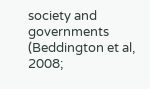society and governments (Beddington et al, 2008;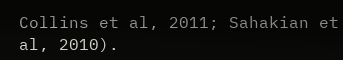Collins et al, 2011; Sahakian et al, 2010).